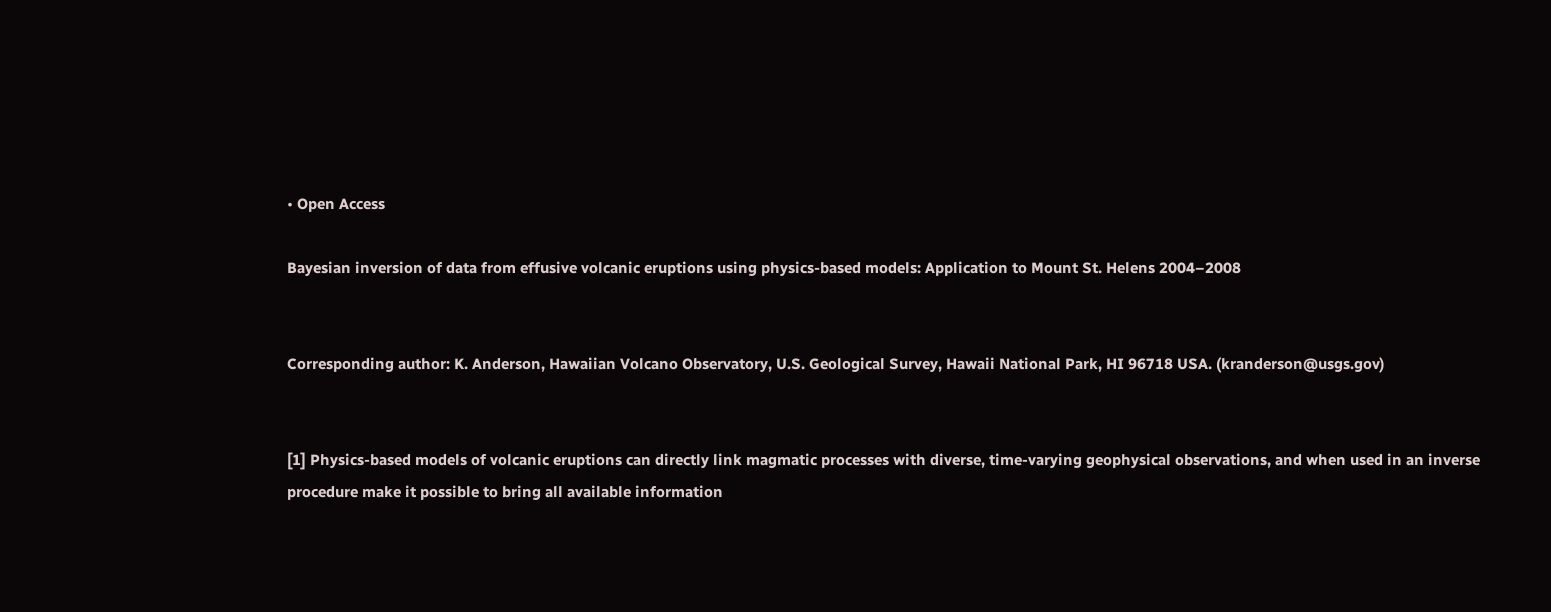• Open Access

Bayesian inversion of data from effusive volcanic eruptions using physics-based models: Application to Mount St. Helens 2004–2008


Corresponding author: K. Anderson, Hawaiian Volcano Observatory, U.S. Geological Survey, Hawaii National Park, HI 96718 USA. (kranderson@usgs.gov)


[1] Physics-based models of volcanic eruptions can directly link magmatic processes with diverse, time-varying geophysical observations, and when used in an inverse procedure make it possible to bring all available information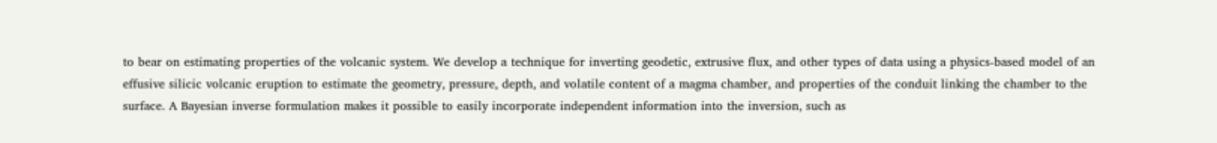to bear on estimating properties of the volcanic system. We develop a technique for inverting geodetic, extrusive flux, and other types of data using a physics-based model of an effusive silicic volcanic eruption to estimate the geometry, pressure, depth, and volatile content of a magma chamber, and properties of the conduit linking the chamber to the surface. A Bayesian inverse formulation makes it possible to easily incorporate independent information into the inversion, such as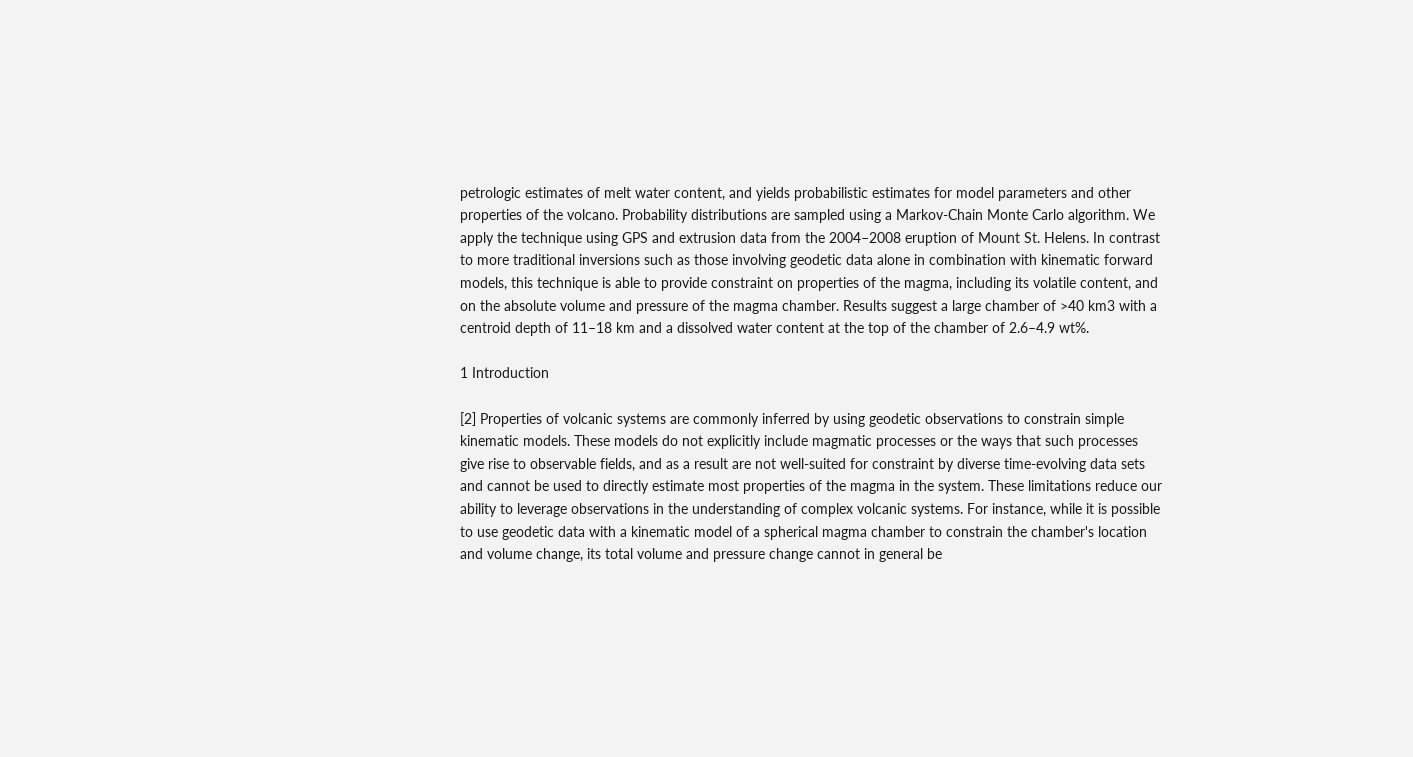petrologic estimates of melt water content, and yields probabilistic estimates for model parameters and other properties of the volcano. Probability distributions are sampled using a Markov-Chain Monte Carlo algorithm. We apply the technique using GPS and extrusion data from the 2004–2008 eruption of Mount St. Helens. In contrast to more traditional inversions such as those involving geodetic data alone in combination with kinematic forward models, this technique is able to provide constraint on properties of the magma, including its volatile content, and on the absolute volume and pressure of the magma chamber. Results suggest a large chamber of >40 km3 with a centroid depth of 11–18 km and a dissolved water content at the top of the chamber of 2.6–4.9 wt%.

1 Introduction

[2] Properties of volcanic systems are commonly inferred by using geodetic observations to constrain simple kinematic models. These models do not explicitly include magmatic processes or the ways that such processes give rise to observable fields, and as a result are not well-suited for constraint by diverse time-evolving data sets and cannot be used to directly estimate most properties of the magma in the system. These limitations reduce our ability to leverage observations in the understanding of complex volcanic systems. For instance, while it is possible to use geodetic data with a kinematic model of a spherical magma chamber to constrain the chamber's location and volume change, its total volume and pressure change cannot in general be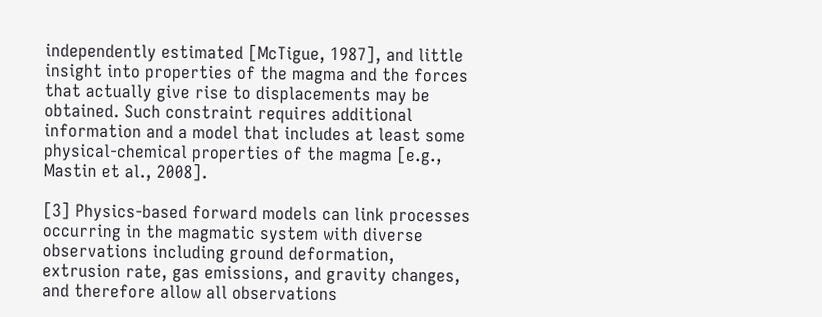independently estimated [McTigue, 1987], and little insight into properties of the magma and the forces that actually give rise to displacements may be obtained. Such constraint requires additional information and a model that includes at least some physical-chemical properties of the magma [e.g., Mastin et al., 2008].

[3] Physics-based forward models can link processes occurring in the magmatic system with diverse observations including ground deformation, extrusion rate, gas emissions, and gravity changes, and therefore allow all observations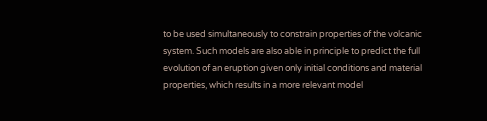to be used simultaneously to constrain properties of the volcanic system. Such models are also able in principle to predict the full evolution of an eruption given only initial conditions and material properties, which results in a more relevant model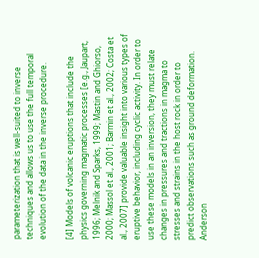parameterization that is well-suited to inverse techniques and allows us to use the full temporal evolution of the data in the inverse procedure.

[4] Models of volcanic eruptions that include the physics governing magmatic processes [e.g., Jaupart, 1996; Melnik and Sparks, 1999; Mastin and Ghiorso, 2000; Massol et al., 2001; Barmin et al., 2002; Costa et al., 2007] provide valuable insight into various types of eruptive behavior, including cyclic activity. In order to use these models in an inversion, they must relate changes in pressures and tractions in magma to stresses and strains in the host rock in order to predict observations such as ground deformation. Anderson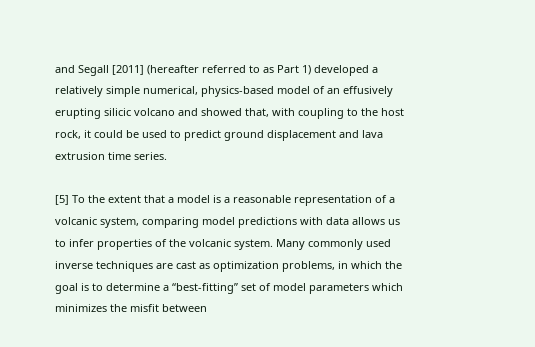and Segall [2011] (hereafter referred to as Part 1) developed a relatively simple numerical, physics-based model of an effusively erupting silicic volcano and showed that, with coupling to the host rock, it could be used to predict ground displacement and lava extrusion time series.

[5] To the extent that a model is a reasonable representation of a volcanic system, comparing model predictions with data allows us to infer properties of the volcanic system. Many commonly used inverse techniques are cast as optimization problems, in which the goal is to determine a “best-fitting” set of model parameters which minimizes the misfit between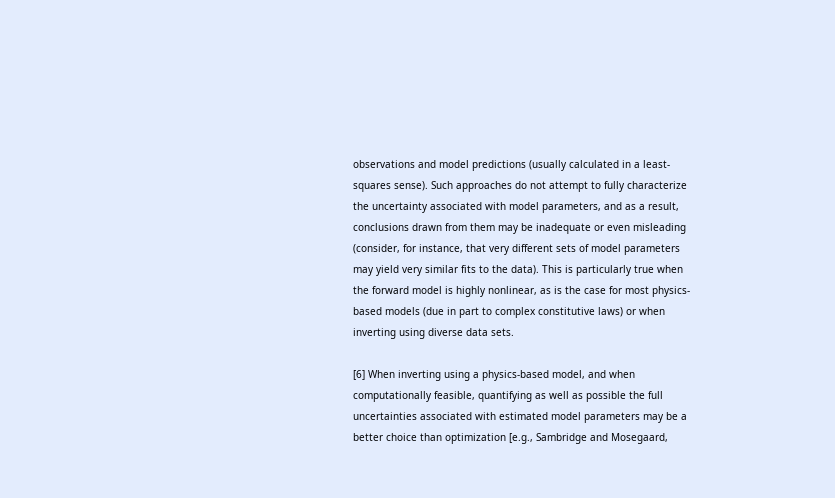observations and model predictions (usually calculated in a least-squares sense). Such approaches do not attempt to fully characterize the uncertainty associated with model parameters, and as a result, conclusions drawn from them may be inadequate or even misleading (consider, for instance, that very different sets of model parameters may yield very similar fits to the data). This is particularly true when the forward model is highly nonlinear, as is the case for most physics-based models (due in part to complex constitutive laws) or when inverting using diverse data sets.

[6] When inverting using a physics-based model, and when computationally feasible, quantifying as well as possible the full uncertainties associated with estimated model parameters may be a better choice than optimization [e.g., Sambridge and Mosegaard,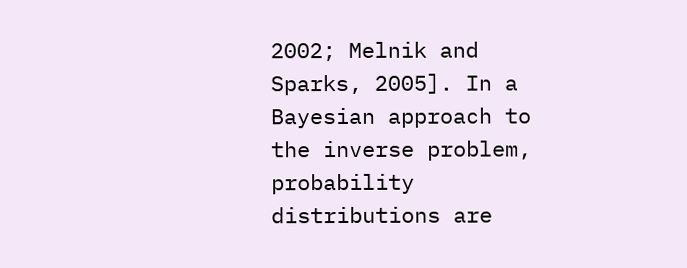2002; Melnik and Sparks, 2005]. In a Bayesian approach to the inverse problem, probability distributions are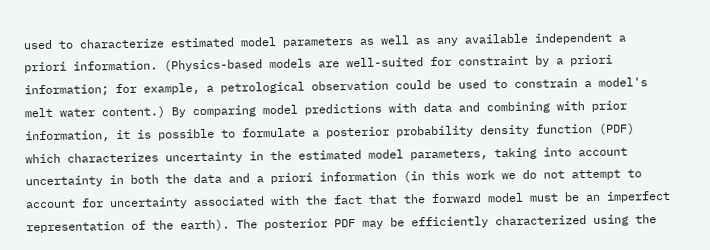used to characterize estimated model parameters as well as any available independent a priori information. (Physics-based models are well-suited for constraint by a priori information; for example, a petrological observation could be used to constrain a model's melt water content.) By comparing model predictions with data and combining with prior information, it is possible to formulate a posterior probability density function (PDF) which characterizes uncertainty in the estimated model parameters, taking into account uncertainty in both the data and a priori information (in this work we do not attempt to account for uncertainty associated with the fact that the forward model must be an imperfect representation of the earth). The posterior PDF may be efficiently characterized using the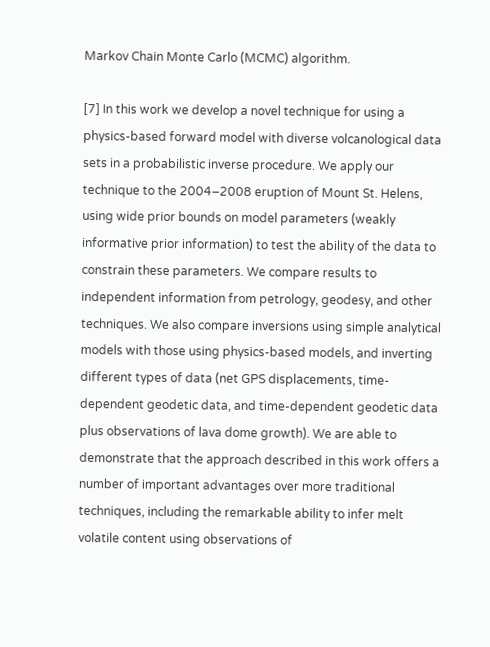Markov Chain Monte Carlo (MCMC) algorithm.

[7] In this work we develop a novel technique for using a physics-based forward model with diverse volcanological data sets in a probabilistic inverse procedure. We apply our technique to the 2004–2008 eruption of Mount St. Helens, using wide prior bounds on model parameters (weakly informative prior information) to test the ability of the data to constrain these parameters. We compare results to independent information from petrology, geodesy, and other techniques. We also compare inversions using simple analytical models with those using physics-based models, and inverting different types of data (net GPS displacements, time-dependent geodetic data, and time-dependent geodetic data plus observations of lava dome growth). We are able to demonstrate that the approach described in this work offers a number of important advantages over more traditional techniques, including the remarkable ability to infer melt volatile content using observations of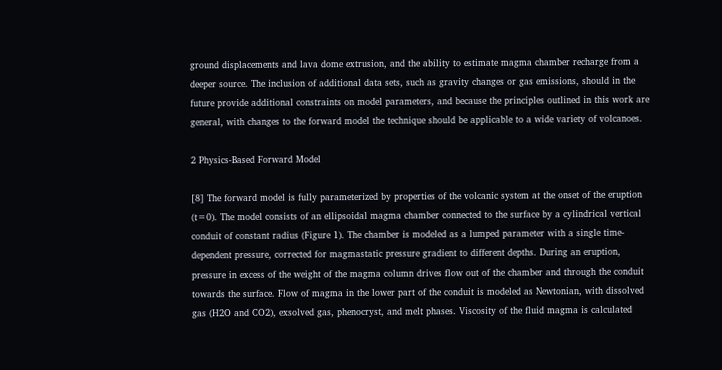ground displacements and lava dome extrusion, and the ability to estimate magma chamber recharge from a deeper source. The inclusion of additional data sets, such as gravity changes or gas emissions, should in the future provide additional constraints on model parameters, and because the principles outlined in this work are general, with changes to the forward model the technique should be applicable to a wide variety of volcanoes.

2 Physics-Based Forward Model

[8] The forward model is fully parameterized by properties of the volcanic system at the onset of the eruption (t=0). The model consists of an ellipsoidal magma chamber connected to the surface by a cylindrical vertical conduit of constant radius (Figure 1). The chamber is modeled as a lumped parameter with a single time-dependent pressure, corrected for magmastatic pressure gradient to different depths. During an eruption, pressure in excess of the weight of the magma column drives flow out of the chamber and through the conduit towards the surface. Flow of magma in the lower part of the conduit is modeled as Newtonian, with dissolved gas (H2O and CO2), exsolved gas, phenocryst, and melt phases. Viscosity of the fluid magma is calculated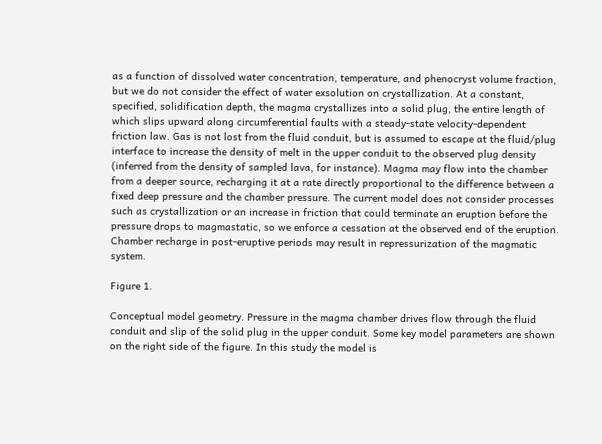as a function of dissolved water concentration, temperature, and phenocryst volume fraction, but we do not consider the effect of water exsolution on crystallization. At a constant, specified, solidification depth, the magma crystallizes into a solid plug, the entire length of which slips upward along circumferential faults with a steady-state velocity-dependent friction law. Gas is not lost from the fluid conduit, but is assumed to escape at the fluid/plug interface to increase the density of melt in the upper conduit to the observed plug density (inferred from the density of sampled lava, for instance). Magma may flow into the chamber from a deeper source, recharging it at a rate directly proportional to the difference between a fixed deep pressure and the chamber pressure. The current model does not consider processes such as crystallization or an increase in friction that could terminate an eruption before the pressure drops to magmastatic, so we enforce a cessation at the observed end of the eruption. Chamber recharge in post-eruptive periods may result in repressurization of the magmatic system.

Figure 1.

Conceptual model geometry. Pressure in the magma chamber drives flow through the fluid conduit and slip of the solid plug in the upper conduit. Some key model parameters are shown on the right side of the figure. In this study the model is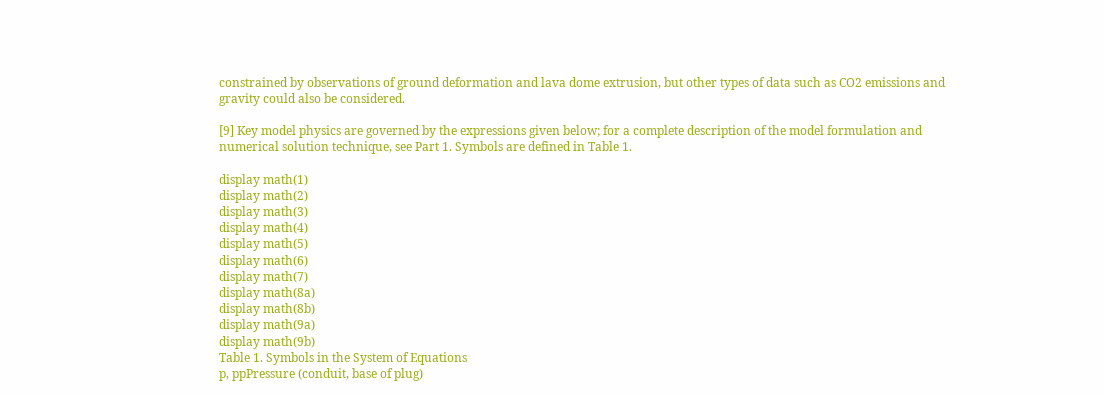constrained by observations of ground deformation and lava dome extrusion, but other types of data such as CO2 emissions and gravity could also be considered.

[9] Key model physics are governed by the expressions given below; for a complete description of the model formulation and numerical solution technique, see Part 1. Symbols are defined in Table 1.

display math(1)
display math(2)
display math(3)
display math(4)
display math(5)
display math(6)
display math(7)
display math(8a)
display math(8b)
display math(9a)
display math(9b)
Table 1. Symbols in the System of Equations
p, ppPressure (conduit, base of plug)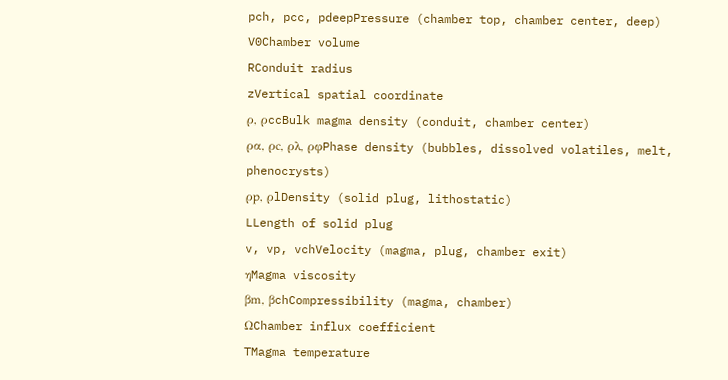pch, pcc, pdeepPressure (chamber top, chamber center, deep)
V0Chamber volume
RConduit radius
zVertical spatial coordinate
ρ, ρccBulk magma density (conduit, chamber center)
ρα, ρc, ρλ, ρφPhase density (bubbles, dissolved volatiles, melt, phenocrysts)
ρp, ρlDensity (solid plug, lithostatic)
LLength of solid plug
v, vp, vchVelocity (magma, plug, chamber exit)
ηMagma viscosity
βm, βchCompressibility (magma, chamber)
ΩChamber influx coefficient
TMagma temperature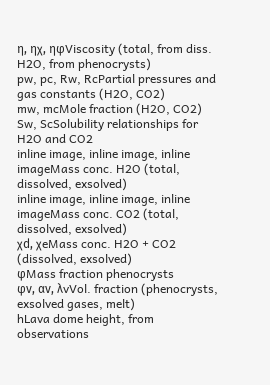η, ηχ, ηφViscosity (total, from diss. H2O, from phenocrysts)
pw, pc, Rw, RcPartial pressures and gas constants (H2O, CO2)
mw, mcMole fraction (H2O, CO2)
Sw, ScSolubility relationships for H2O and CO2
inline image, inline image, inline imageMass conc. H2O (total, dissolved, exsolved)
inline image, inline image, inline imageMass conc. CO2 (total, dissolved, exsolved)
χd, χeMass conc. H2O + CO2 (dissolved, exsolved)
φMass fraction phenocrysts
φv, αv, λvVol. fraction (phenocrysts, exsolved gases, melt)
hLava dome height, from observations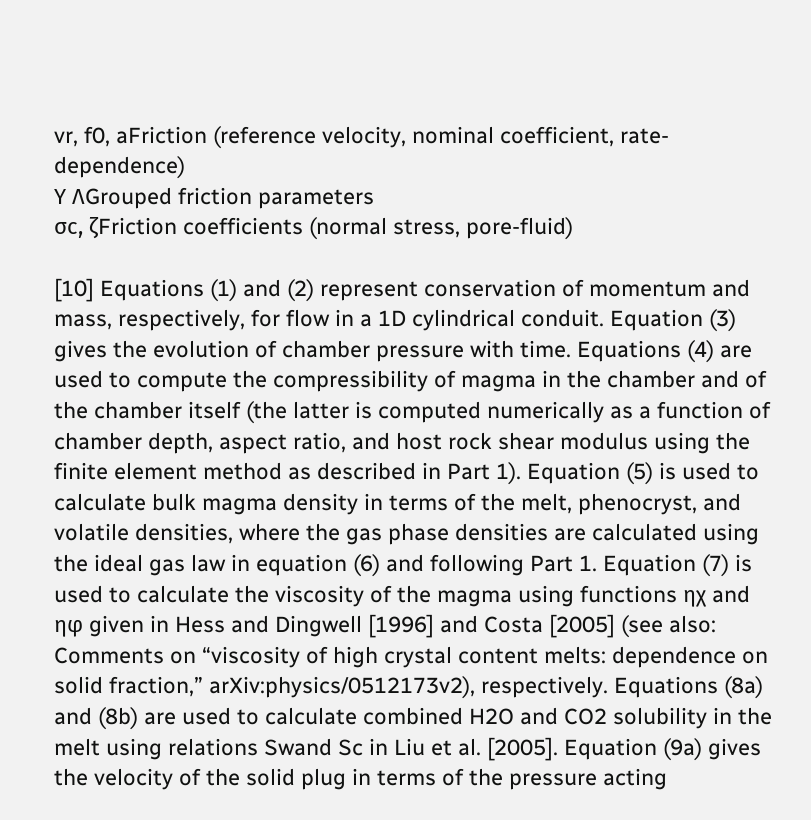vr, f0, aFriction (reference velocity, nominal coefficient, rate-dependence)
Υ ΛGrouped friction parameters
σc, ζFriction coefficients (normal stress, pore-fluid)

[10] Equations (1) and (2) represent conservation of momentum and mass, respectively, for flow in a 1D cylindrical conduit. Equation (3) gives the evolution of chamber pressure with time. Equations (4) are used to compute the compressibility of magma in the chamber and of the chamber itself (the latter is computed numerically as a function of chamber depth, aspect ratio, and host rock shear modulus using the finite element method as described in Part 1). Equation (5) is used to calculate bulk magma density in terms of the melt, phenocryst, and volatile densities, where the gas phase densities are calculated using the ideal gas law in equation (6) and following Part 1. Equation (7) is used to calculate the viscosity of the magma using functions ηχ and ηφ given in Hess and Dingwell [1996] and Costa [2005] (see also: Comments on “viscosity of high crystal content melts: dependence on solid fraction,” arXiv:physics/0512173v2), respectively. Equations (8a) and (8b) are used to calculate combined H2O and CO2 solubility in the melt using relations Swand Sc in Liu et al. [2005]. Equation (9a) gives the velocity of the solid plug in terms of the pressure acting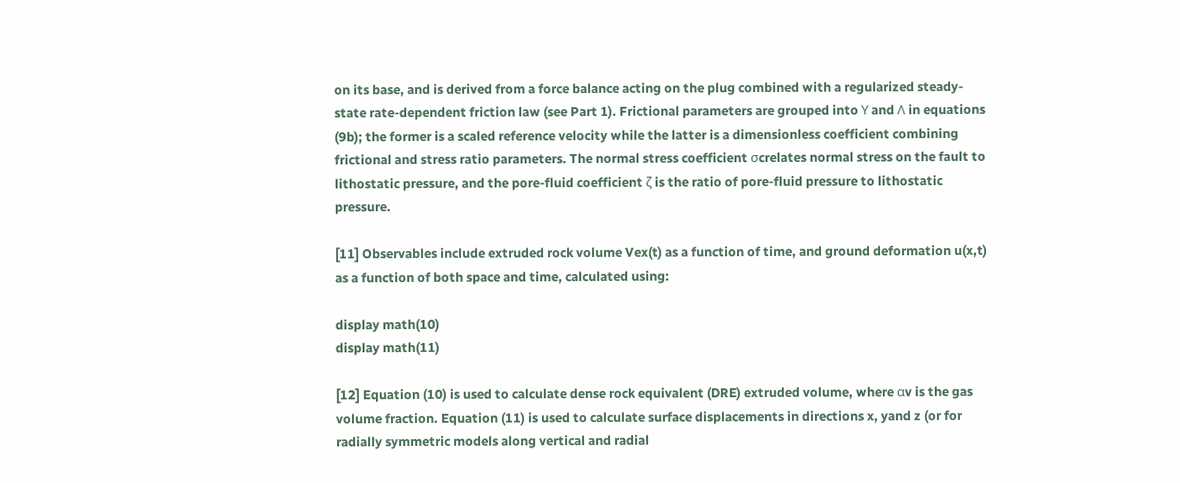on its base, and is derived from a force balance acting on the plug combined with a regularized steady-state rate-dependent friction law (see Part 1). Frictional parameters are grouped into Υ and Λ in equations (9b); the former is a scaled reference velocity while the latter is a dimensionless coefficient combining frictional and stress ratio parameters. The normal stress coefficient σcrelates normal stress on the fault to lithostatic pressure, and the pore-fluid coefficient ζ is the ratio of pore-fluid pressure to lithostatic pressure.

[11] Observables include extruded rock volume Vex(t) as a function of time, and ground deformation u(x,t) as a function of both space and time, calculated using:

display math(10)
display math(11)

[12] Equation (10) is used to calculate dense rock equivalent (DRE) extruded volume, where αv is the gas volume fraction. Equation (11) is used to calculate surface displacements in directions x, yand z (or for radially symmetric models along vertical and radial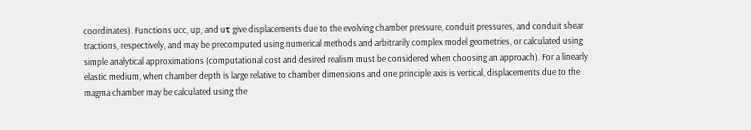coordinates). Functions ucc, up, and uτ give displacements due to the evolving chamber pressure, conduit pressures, and conduit shear tractions, respectively, and may be precomputed using numerical methods and arbitrarily complex model geometries, or calculated using simple analytical approximations (computational cost and desired realism must be considered when choosing an approach). For a linearly elastic medium, when chamber depth is large relative to chamber dimensions and one principle axis is vertical, displacements due to the magma chamber may be calculated using the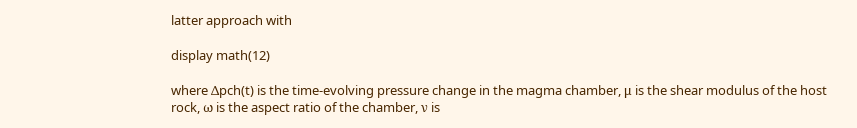latter approach with

display math(12)

where Δpch(t) is the time-evolving pressure change in the magma chamber, μ is the shear modulus of the host rock, ω is the aspect ratio of the chamber, ν is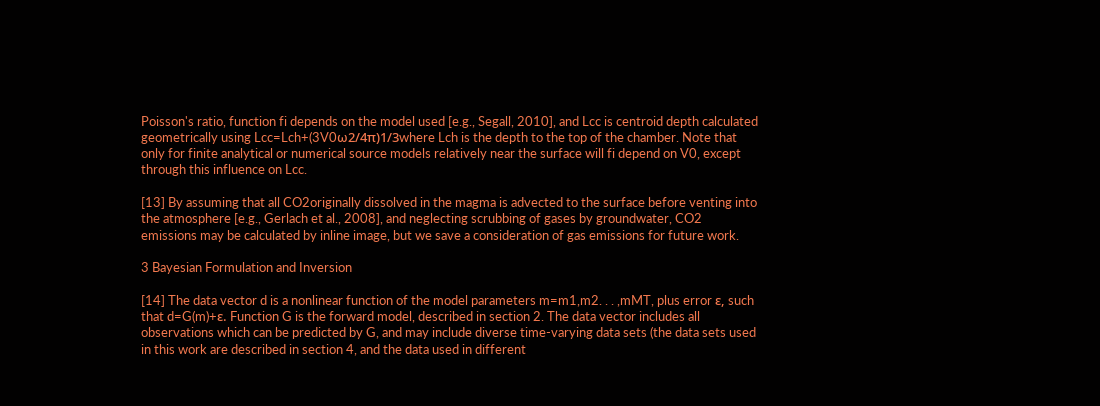Poisson's ratio, function fi depends on the model used [e.g., Segall, 2010], and Lcc is centroid depth calculated geometrically using Lcc=Lch+(3V0ω2/4π)1/3where Lch is the depth to the top of the chamber. Note that only for finite analytical or numerical source models relatively near the surface will fi depend on V0, except through this influence on Lcc.

[13] By assuming that all CO2originally dissolved in the magma is advected to the surface before venting into the atmosphere [e.g., Gerlach et al., 2008], and neglecting scrubbing of gases by groundwater, CO2 emissions may be calculated by inline image, but we save a consideration of gas emissions for future work.

3 Bayesian Formulation and Inversion

[14] The data vector d is a nonlinear function of the model parameters m=m1,m2. . . ,mMT, plus error ε, such that d=G(m)+ε. Function G is the forward model, described in section 2. The data vector includes all observations which can be predicted by G, and may include diverse time-varying data sets (the data sets used in this work are described in section 4, and the data used in different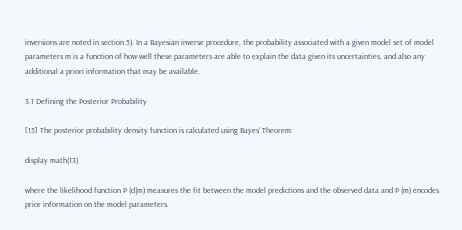inversions are noted in section 5). In a Bayesian inverse procedure, the probability associated with a given model set of model parameters m is a function of how well these parameters are able to explain the data given its uncertainties, and also any additional a priori information that may be available.

3.1 Defining the Posterior Probability

[15] The posterior probability density function is calculated using Bayes' Theorem:

display math(13)

where the likelihood function P (d|m) measures the fit between the model predictions and the observed data and P (m) encodes prior information on the model parameters.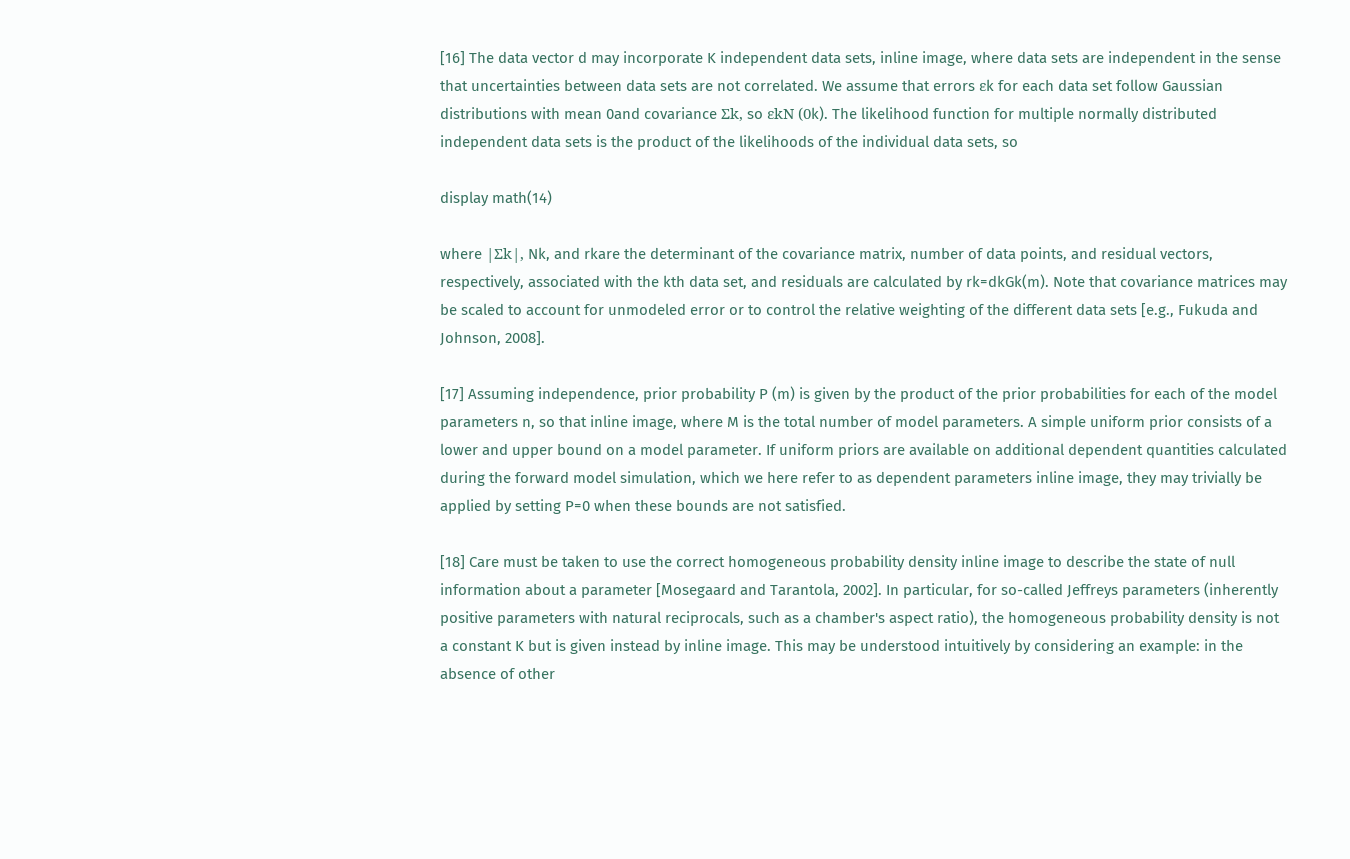[16] The data vector d may incorporate K independent data sets, inline image, where data sets are independent in the sense that uncertainties between data sets are not correlated. We assume that errors εk for each data set follow Gaussian distributions with mean 0and covariance Σk, so εkN (0k). The likelihood function for multiple normally distributed independent data sets is the product of the likelihoods of the individual data sets, so

display math(14)

where |Σk|, Nk, and rkare the determinant of the covariance matrix, number of data points, and residual vectors, respectively, associated with the kth data set, and residuals are calculated by rk=dkGk(m). Note that covariance matrices may be scaled to account for unmodeled error or to control the relative weighting of the different data sets [e.g., Fukuda and Johnson, 2008].

[17] Assuming independence, prior probability P (m) is given by the product of the prior probabilities for each of the model parameters n, so that inline image, where M is the total number of model parameters. A simple uniform prior consists of a lower and upper bound on a model parameter. If uniform priors are available on additional dependent quantities calculated during the forward model simulation, which we here refer to as dependent parameters inline image, they may trivially be applied by setting P=0 when these bounds are not satisfied.

[18] Care must be taken to use the correct homogeneous probability density inline image to describe the state of null information about a parameter [Mosegaard and Tarantola, 2002]. In particular, for so-called Jeffreys parameters (inherently positive parameters with natural reciprocals, such as a chamber's aspect ratio), the homogeneous probability density is not a constant K but is given instead by inline image. This may be understood intuitively by considering an example: in the absence of other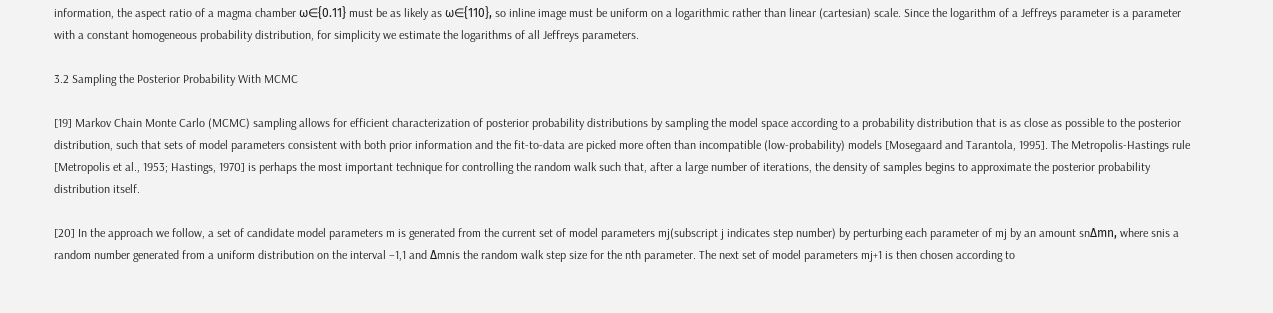information, the aspect ratio of a magma chamber ω∈{0.11} must be as likely as ω∈{110}, so inline image must be uniform on a logarithmic rather than linear (cartesian) scale. Since the logarithm of a Jeffreys parameter is a parameter with a constant homogeneous probability distribution, for simplicity we estimate the logarithms of all Jeffreys parameters.

3.2 Sampling the Posterior Probability With MCMC

[19] Markov Chain Monte Carlo (MCMC) sampling allows for efficient characterization of posterior probability distributions by sampling the model space according to a probability distribution that is as close as possible to the posterior distribution, such that sets of model parameters consistent with both prior information and the fit-to-data are picked more often than incompatible (low-probability) models [Mosegaard and Tarantola, 1995]. The Metropolis-Hastings rule [Metropolis et al., 1953; Hastings, 1970] is perhaps the most important technique for controlling the random walk such that, after a large number of iterations, the density of samples begins to approximate the posterior probability distribution itself.

[20] In the approach we follow, a set of candidate model parameters m is generated from the current set of model parameters mj(subscript j indicates step number) by perturbing each parameter of mj by an amount snΔmn, where snis a random number generated from a uniform distribution on the interval −1,1 and Δmnis the random walk step size for the nth parameter. The next set of model parameters mj+1 is then chosen according to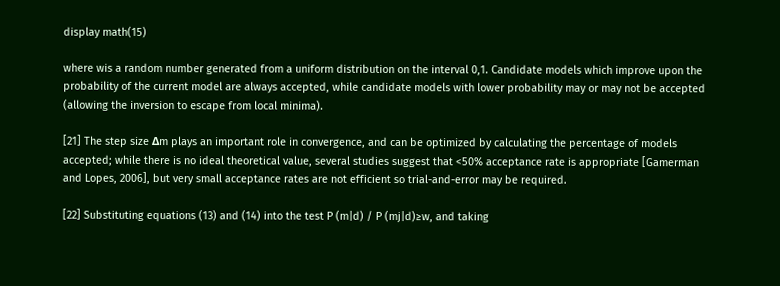display math(15)

where wis a random number generated from a uniform distribution on the interval 0,1. Candidate models which improve upon the probability of the current model are always accepted, while candidate models with lower probability may or may not be accepted (allowing the inversion to escape from local minima).

[21] The step size Δm plays an important role in convergence, and can be optimized by calculating the percentage of models accepted; while there is no ideal theoretical value, several studies suggest that <50% acceptance rate is appropriate [Gamerman and Lopes, 2006], but very small acceptance rates are not efficient so trial-and-error may be required.

[22] Substituting equations (13) and (14) into the test P (m|d) / P (mj|d)≥w, and taking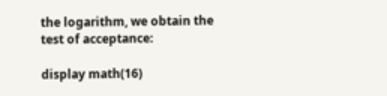the logarithm, we obtain the test of acceptance:

display math(16)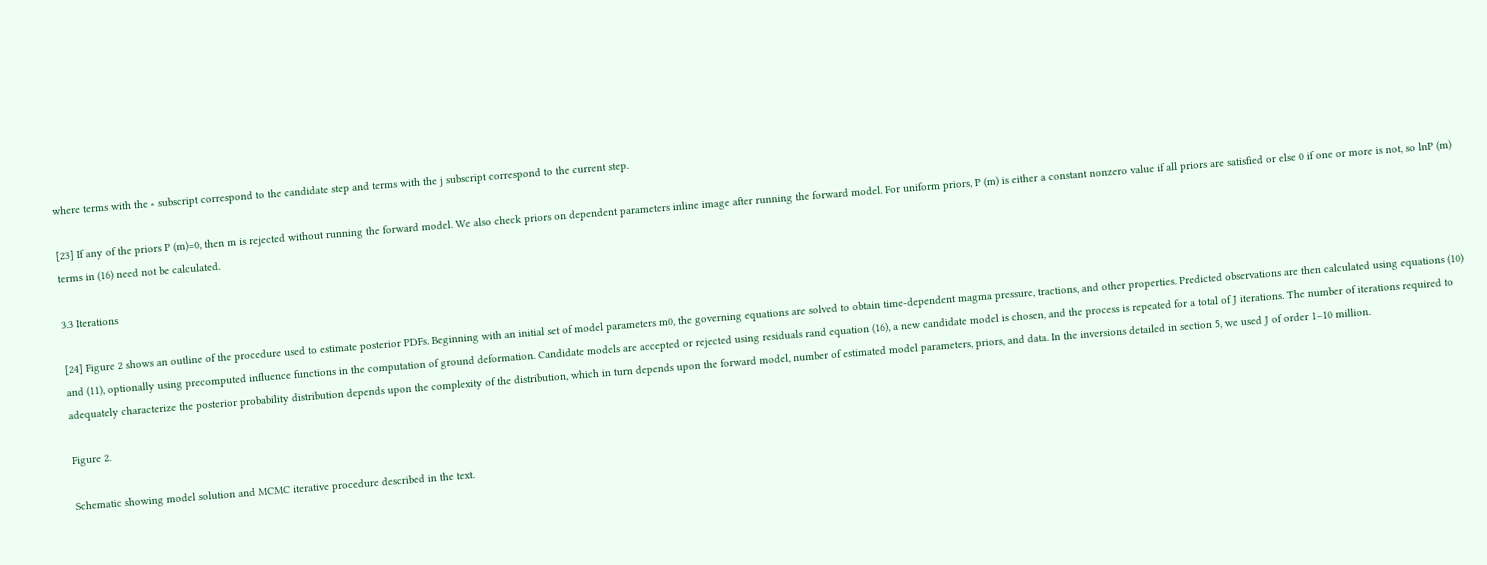where terms with the ∗ subscript correspond to the candidate step and terms with the j subscript correspond to the current step.

[23] If any of the priors P (m)=0, then m is rejected without running the forward model. We also check priors on dependent parameters inline image after running the forward model. For uniform priors, P (m) is either a constant nonzero value if all priors are satisfied or else 0 if one or more is not, so lnP (m) terms in (16) need not be calculated.

3.3 Iterations

[24] Figure 2 shows an outline of the procedure used to estimate posterior PDFs. Beginning with an initial set of model parameters m0, the governing equations are solved to obtain time-dependent magma pressure, tractions, and other properties. Predicted observations are then calculated using equations (10) and (11), optionally using precomputed influence functions in the computation of ground deformation. Candidate models are accepted or rejected using residuals rand equation (16), a new candidate model is chosen, and the process is repeated for a total of J iterations. The number of iterations required to adequately characterize the posterior probability distribution depends upon the complexity of the distribution, which in turn depends upon the forward model, number of estimated model parameters, priors, and data. In the inversions detailed in section 5, we used J of order 1–10 million.

Figure 2.

Schematic showing model solution and MCMC iterative procedure described in the text.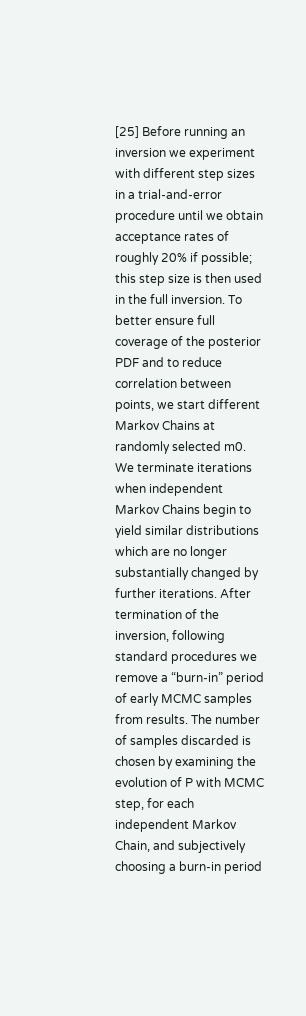[25] Before running an inversion we experiment with different step sizes in a trial-and-error procedure until we obtain acceptance rates of roughly 20% if possible; this step size is then used in the full inversion. To better ensure full coverage of the posterior PDF and to reduce correlation between points, we start different Markov Chains at randomly selected m0. We terminate iterations when independent Markov Chains begin to yield similar distributions which are no longer substantially changed by further iterations. After termination of the inversion, following standard procedures we remove a “burn-in” period of early MCMC samples from results. The number of samples discarded is chosen by examining the evolution of P with MCMC step, for each independent Markov Chain, and subjectively choosing a burn-in period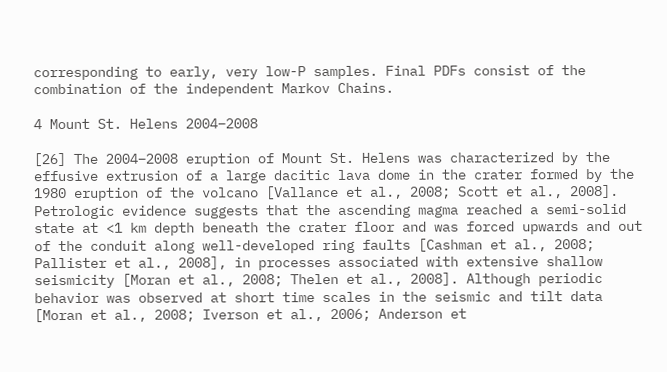corresponding to early, very low-P samples. Final PDFs consist of the combination of the independent Markov Chains.

4 Mount St. Helens 2004–2008

[26] The 2004–2008 eruption of Mount St. Helens was characterized by the effusive extrusion of a large dacitic lava dome in the crater formed by the 1980 eruption of the volcano [Vallance et al., 2008; Scott et al., 2008]. Petrologic evidence suggests that the ascending magma reached a semi-solid state at <1 km depth beneath the crater floor and was forced upwards and out of the conduit along well-developed ring faults [Cashman et al., 2008; Pallister et al., 2008], in processes associated with extensive shallow seismicity [Moran et al., 2008; Thelen et al., 2008]. Although periodic behavior was observed at short time scales in the seismic and tilt data [Moran et al., 2008; Iverson et al., 2006; Anderson et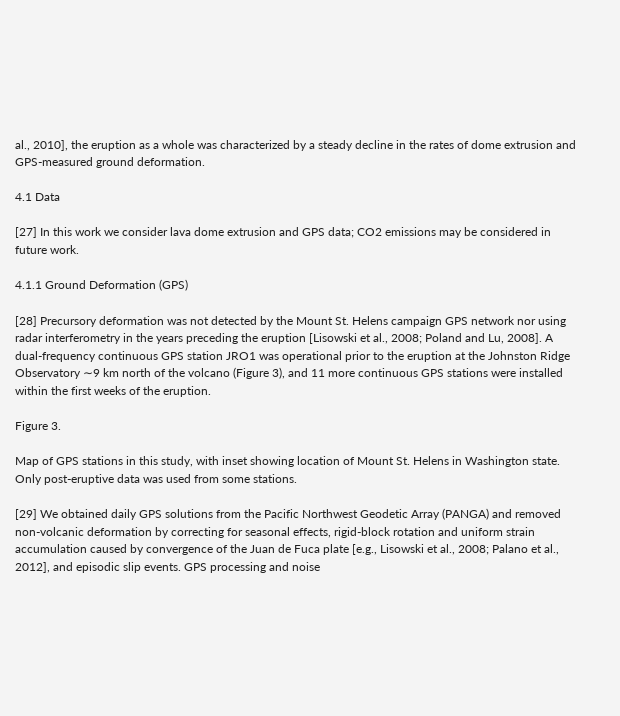al., 2010], the eruption as a whole was characterized by a steady decline in the rates of dome extrusion and GPS-measured ground deformation.

4.1 Data

[27] In this work we consider lava dome extrusion and GPS data; CO2 emissions may be considered in future work.

4.1.1 Ground Deformation (GPS)

[28] Precursory deformation was not detected by the Mount St. Helens campaign GPS network nor using radar interferometry in the years preceding the eruption [Lisowski et al., 2008; Poland and Lu, 2008]. A dual-frequency continuous GPS station JRO1 was operational prior to the eruption at the Johnston Ridge Observatory ∼9 km north of the volcano (Figure 3), and 11 more continuous GPS stations were installed within the first weeks of the eruption.

Figure 3.

Map of GPS stations in this study, with inset showing location of Mount St. Helens in Washington state. Only post-eruptive data was used from some stations.

[29] We obtained daily GPS solutions from the Pacific Northwest Geodetic Array (PANGA) and removed non-volcanic deformation by correcting for seasonal effects, rigid-block rotation and uniform strain accumulation caused by convergence of the Juan de Fuca plate [e.g., Lisowski et al., 2008; Palano et al., 2012], and episodic slip events. GPS processing and noise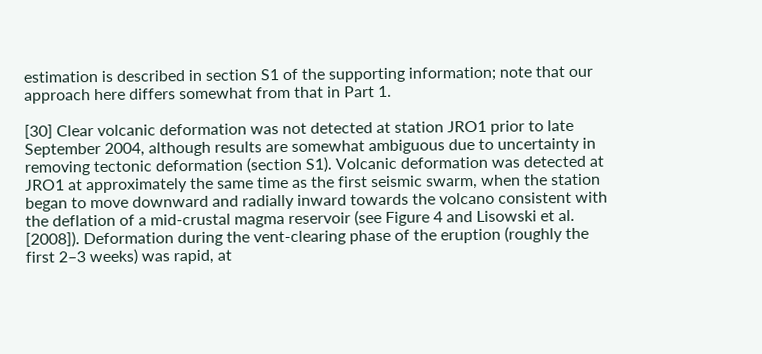estimation is described in section S1 of the supporting information; note that our approach here differs somewhat from that in Part 1.

[30] Clear volcanic deformation was not detected at station JRO1 prior to late September 2004, although results are somewhat ambiguous due to uncertainty in removing tectonic deformation (section S1). Volcanic deformation was detected at JRO1 at approximately the same time as the first seismic swarm, when the station began to move downward and radially inward towards the volcano consistent with the deflation of a mid-crustal magma reservoir (see Figure 4 and Lisowski et al. [2008]). Deformation during the vent-clearing phase of the eruption (roughly the first 2–3 weeks) was rapid, at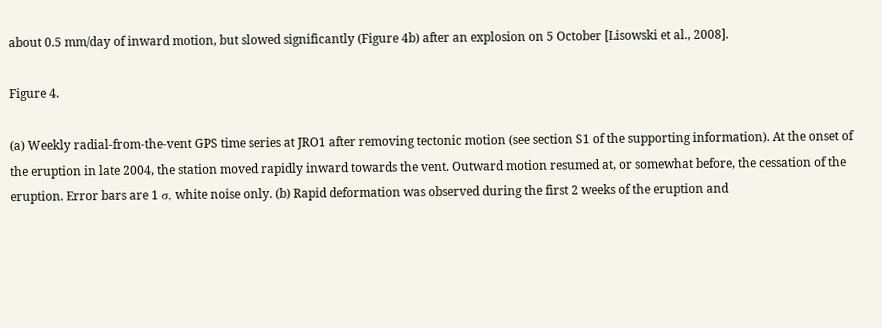about 0.5 mm/day of inward motion, but slowed significantly (Figure 4b) after an explosion on 5 October [Lisowski et al., 2008].

Figure 4.

(a) Weekly radial-from-the-vent GPS time series at JRO1 after removing tectonic motion (see section S1 of the supporting information). At the onset of the eruption in late 2004, the station moved rapidly inward towards the vent. Outward motion resumed at, or somewhat before, the cessation of the eruption. Error bars are 1 σ, white noise only. (b) Rapid deformation was observed during the first 2 weeks of the eruption and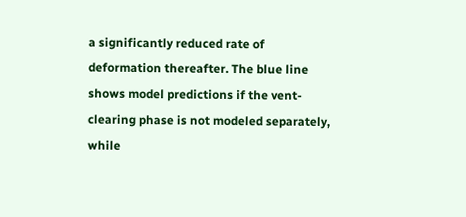a significantly reduced rate of deformation thereafter. The blue line shows model predictions if the vent-clearing phase is not modeled separately, while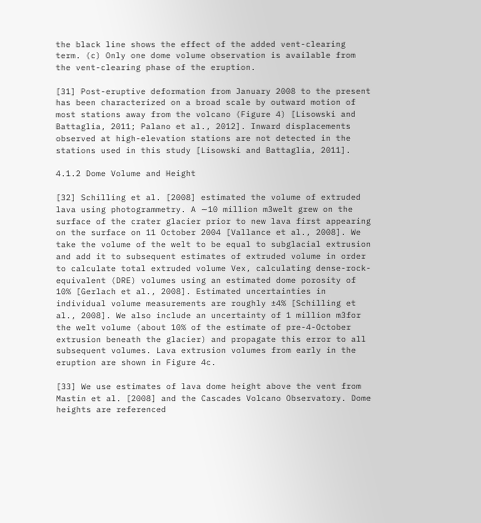the black line shows the effect of the added vent-clearing term. (c) Only one dome volume observation is available from the vent-clearing phase of the eruption.

[31] Post-eruptive deformation from January 2008 to the present has been characterized on a broad scale by outward motion of most stations away from the volcano (Figure 4) [Lisowski and Battaglia, 2011; Palano et al., 2012]. Inward displacements observed at high-elevation stations are not detected in the stations used in this study [Lisowski and Battaglia, 2011].

4.1.2 Dome Volume and Height

[32] Schilling et al. [2008] estimated the volume of extruded lava using photogrammetry. A ∼10 million m3welt grew on the surface of the crater glacier prior to new lava first appearing on the surface on 11 October 2004 [Vallance et al., 2008]. We take the volume of the welt to be equal to subglacial extrusion and add it to subsequent estimates of extruded volume in order to calculate total extruded volume Vex, calculating dense-rock-equivalent (DRE) volumes using an estimated dome porosity of 10% [Gerlach et al., 2008]. Estimated uncertainties in individual volume measurements are roughly ±4% [Schilling et al., 2008]. We also include an uncertainty of 1 million m3for the welt volume (about 10% of the estimate of pre-4-October extrusion beneath the glacier) and propagate this error to all subsequent volumes. Lava extrusion volumes from early in the eruption are shown in Figure 4c.

[33] We use estimates of lava dome height above the vent from Mastin et al. [2008] and the Cascades Volcano Observatory. Dome heights are referenced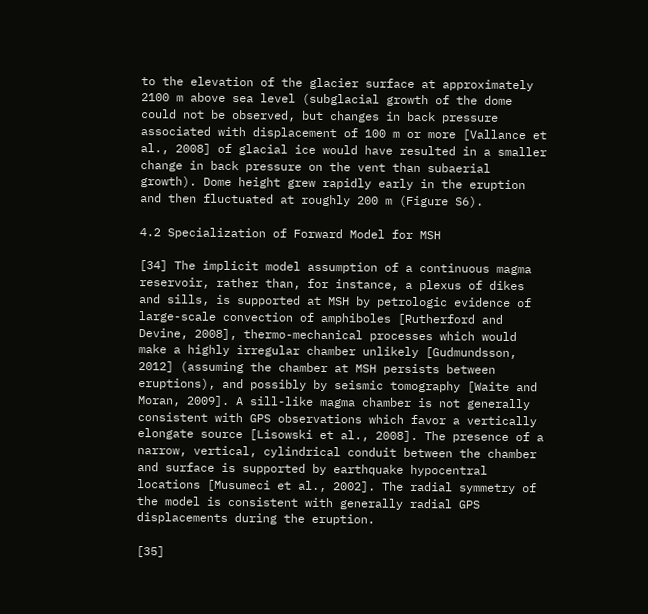to the elevation of the glacier surface at approximately 2100 m above sea level (subglacial growth of the dome could not be observed, but changes in back pressure associated with displacement of 100 m or more [Vallance et al., 2008] of glacial ice would have resulted in a smaller change in back pressure on the vent than subaerial growth). Dome height grew rapidly early in the eruption and then fluctuated at roughly 200 m (Figure S6).

4.2 Specialization of Forward Model for MSH

[34] The implicit model assumption of a continuous magma reservoir, rather than, for instance, a plexus of dikes and sills, is supported at MSH by petrologic evidence of large-scale convection of amphiboles [Rutherford and Devine, 2008], thermo-mechanical processes which would make a highly irregular chamber unlikely [Gudmundsson, 2012] (assuming the chamber at MSH persists between eruptions), and possibly by seismic tomography [Waite and Moran, 2009]. A sill-like magma chamber is not generally consistent with GPS observations which favor a vertically elongate source [Lisowski et al., 2008]. The presence of a narrow, vertical, cylindrical conduit between the chamber and surface is supported by earthquake hypocentral locations [Musumeci et al., 2002]. The radial symmetry of the model is consistent with generally radial GPS displacements during the eruption.

[35]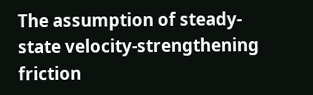The assumption of steady-state velocity-strengthening friction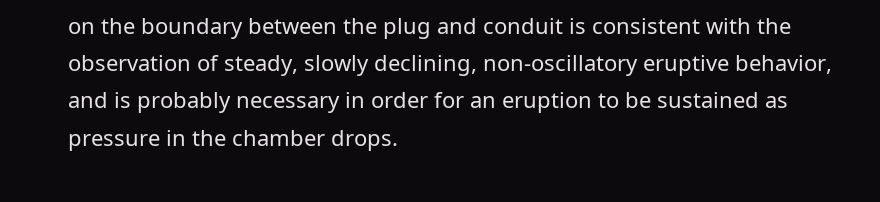on the boundary between the plug and conduit is consistent with the observation of steady, slowly declining, non-oscillatory eruptive behavior, and is probably necessary in order for an eruption to be sustained as pressure in the chamber drops.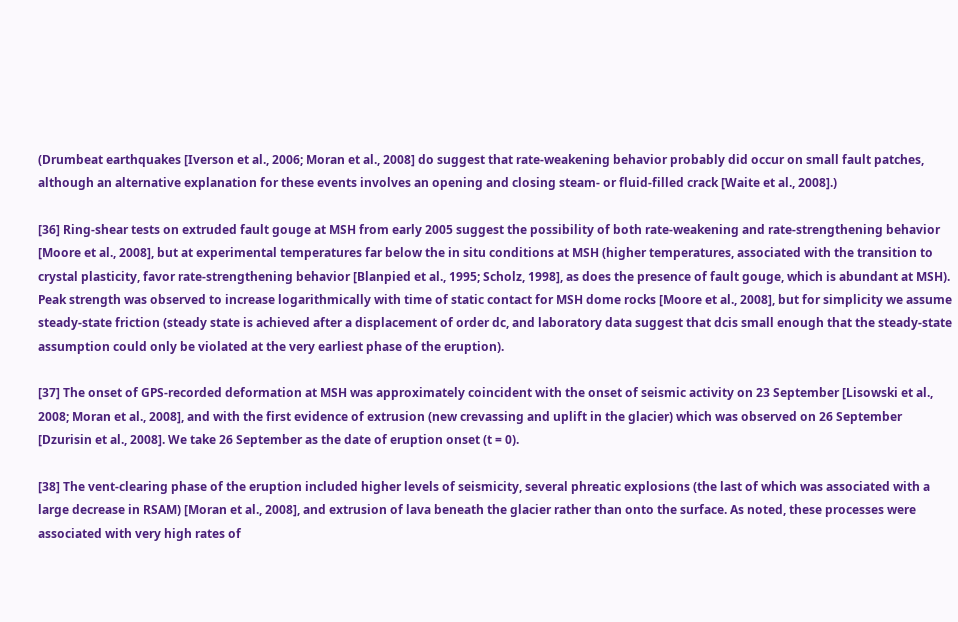(Drumbeat earthquakes [Iverson et al., 2006; Moran et al., 2008] do suggest that rate-weakening behavior probably did occur on small fault patches, although an alternative explanation for these events involves an opening and closing steam- or fluid-filled crack [Waite et al., 2008].)

[36] Ring-shear tests on extruded fault gouge at MSH from early 2005 suggest the possibility of both rate-weakening and rate-strengthening behavior [Moore et al., 2008], but at experimental temperatures far below the in situ conditions at MSH (higher temperatures, associated with the transition to crystal plasticity, favor rate-strengthening behavior [Blanpied et al., 1995; Scholz, 1998], as does the presence of fault gouge, which is abundant at MSH). Peak strength was observed to increase logarithmically with time of static contact for MSH dome rocks [Moore et al., 2008], but for simplicity we assume steady-state friction (steady state is achieved after a displacement of order dc, and laboratory data suggest that dcis small enough that the steady-state assumption could only be violated at the very earliest phase of the eruption).

[37] The onset of GPS-recorded deformation at MSH was approximately coincident with the onset of seismic activity on 23 September [Lisowski et al., 2008; Moran et al., 2008], and with the first evidence of extrusion (new crevassing and uplift in the glacier) which was observed on 26 September [Dzurisin et al., 2008]. We take 26 September as the date of eruption onset (t = 0).

[38] The vent-clearing phase of the eruption included higher levels of seismicity, several phreatic explosions (the last of which was associated with a large decrease in RSAM) [Moran et al., 2008], and extrusion of lava beneath the glacier rather than onto the surface. As noted, these processes were associated with very high rates of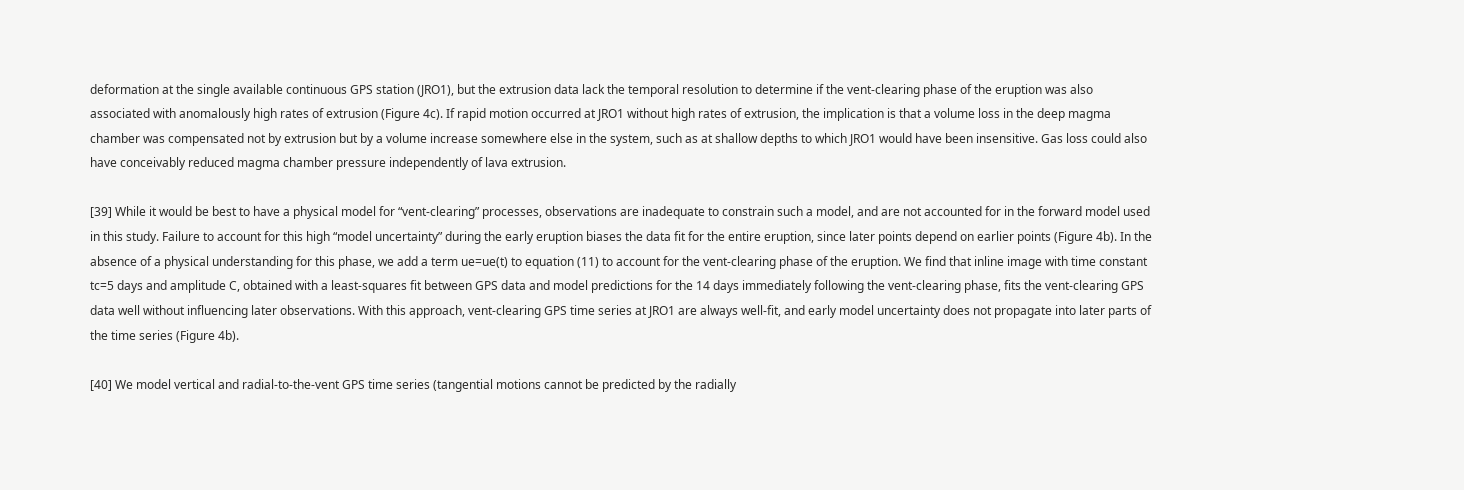deformation at the single available continuous GPS station (JRO1), but the extrusion data lack the temporal resolution to determine if the vent-clearing phase of the eruption was also associated with anomalously high rates of extrusion (Figure 4c). If rapid motion occurred at JRO1 without high rates of extrusion, the implication is that a volume loss in the deep magma chamber was compensated not by extrusion but by a volume increase somewhere else in the system, such as at shallow depths to which JRO1 would have been insensitive. Gas loss could also have conceivably reduced magma chamber pressure independently of lava extrusion.

[39] While it would be best to have a physical model for “vent-clearing” processes, observations are inadequate to constrain such a model, and are not accounted for in the forward model used in this study. Failure to account for this high “model uncertainty” during the early eruption biases the data fit for the entire eruption, since later points depend on earlier points (Figure 4b). In the absence of a physical understanding for this phase, we add a term ue=ue(t) to equation (11) to account for the vent-clearing phase of the eruption. We find that inline image with time constant tc=5 days and amplitude C, obtained with a least-squares fit between GPS data and model predictions for the 14 days immediately following the vent-clearing phase, fits the vent-clearing GPS data well without influencing later observations. With this approach, vent-clearing GPS time series at JRO1 are always well-fit, and early model uncertainty does not propagate into later parts of the time series (Figure 4b).

[40] We model vertical and radial-to-the-vent GPS time series (tangential motions cannot be predicted by the radially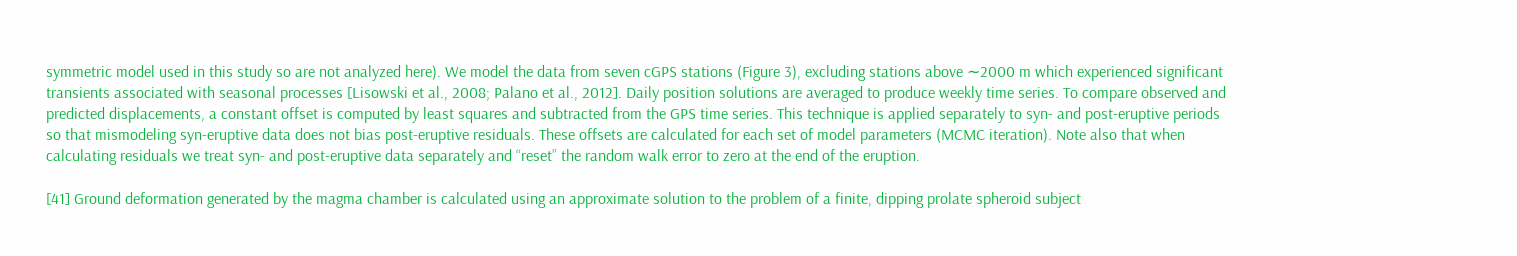symmetric model used in this study so are not analyzed here). We model the data from seven cGPS stations (Figure 3), excluding stations above ∼2000 m which experienced significant transients associated with seasonal processes [Lisowski et al., 2008; Palano et al., 2012]. Daily position solutions are averaged to produce weekly time series. To compare observed and predicted displacements, a constant offset is computed by least squares and subtracted from the GPS time series. This technique is applied separately to syn- and post-eruptive periods so that mismodeling syn-eruptive data does not bias post-eruptive residuals. These offsets are calculated for each set of model parameters (MCMC iteration). Note also that when calculating residuals we treat syn- and post-eruptive data separately and “reset” the random walk error to zero at the end of the eruption.

[41] Ground deformation generated by the magma chamber is calculated using an approximate solution to the problem of a finite, dipping prolate spheroid subject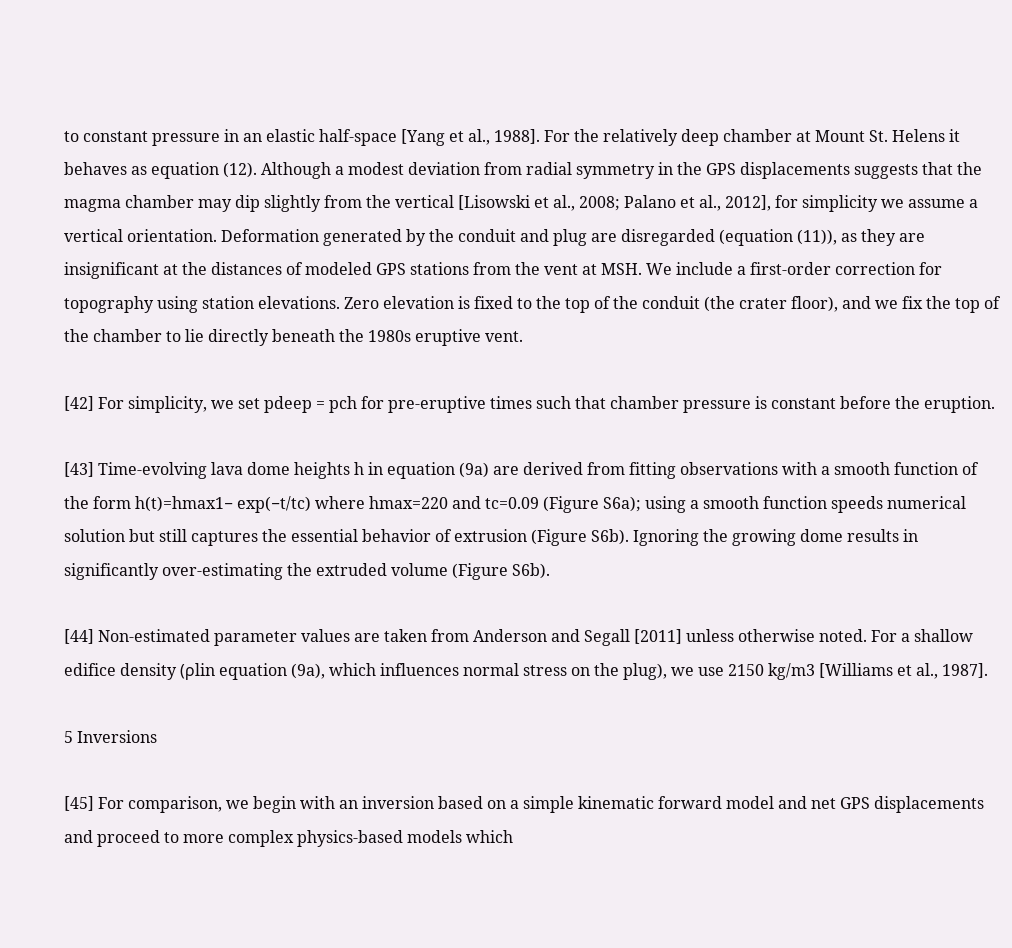to constant pressure in an elastic half-space [Yang et al., 1988]. For the relatively deep chamber at Mount St. Helens it behaves as equation (12). Although a modest deviation from radial symmetry in the GPS displacements suggests that the magma chamber may dip slightly from the vertical [Lisowski et al., 2008; Palano et al., 2012], for simplicity we assume a vertical orientation. Deformation generated by the conduit and plug are disregarded (equation (11)), as they are insignificant at the distances of modeled GPS stations from the vent at MSH. We include a first-order correction for topography using station elevations. Zero elevation is fixed to the top of the conduit (the crater floor), and we fix the top of the chamber to lie directly beneath the 1980s eruptive vent.

[42] For simplicity, we set pdeep = pch for pre-eruptive times such that chamber pressure is constant before the eruption.

[43] Time-evolving lava dome heights h in equation (9a) are derived from fitting observations with a smooth function of the form h(t)=hmax1− exp(−t/tc) where hmax=220 and tc=0.09 (Figure S6a); using a smooth function speeds numerical solution but still captures the essential behavior of extrusion (Figure S6b). Ignoring the growing dome results in significantly over-estimating the extruded volume (Figure S6b).

[44] Non-estimated parameter values are taken from Anderson and Segall [2011] unless otherwise noted. For a shallow edifice density (ρlin equation (9a), which influences normal stress on the plug), we use 2150 kg/m3 [Williams et al., 1987].

5 Inversions

[45] For comparison, we begin with an inversion based on a simple kinematic forward model and net GPS displacements and proceed to more complex physics-based models which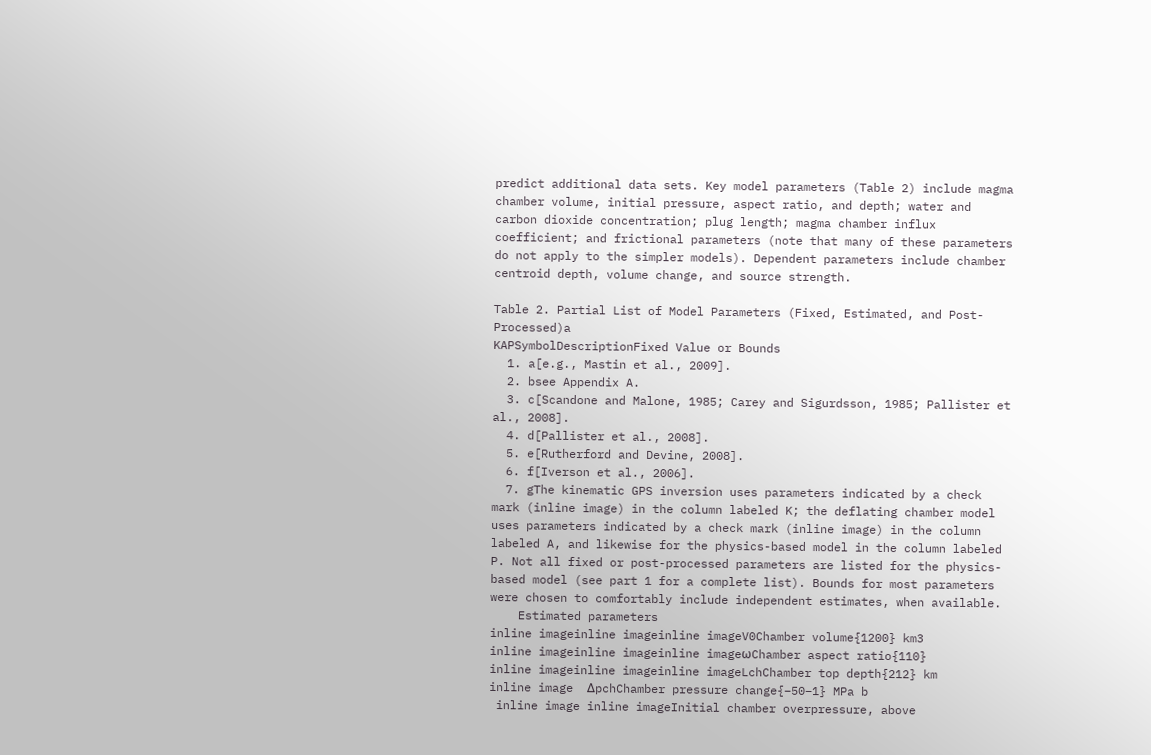predict additional data sets. Key model parameters (Table 2) include magma chamber volume, initial pressure, aspect ratio, and depth; water and carbon dioxide concentration; plug length; magma chamber influx coefficient; and frictional parameters (note that many of these parameters do not apply to the simpler models). Dependent parameters include chamber centroid depth, volume change, and source strength.

Table 2. Partial List of Model Parameters (Fixed, Estimated, and Post-Processed)a
KAPSymbolDescriptionFixed Value or Bounds
  1. a[e.g., Mastin et al., 2009].
  2. bsee Appendix A.
  3. c[Scandone and Malone, 1985; Carey and Sigurdsson, 1985; Pallister et al., 2008].
  4. d[Pallister et al., 2008].
  5. e[Rutherford and Devine, 2008].
  6. f[Iverson et al., 2006].
  7. gThe kinematic GPS inversion uses parameters indicated by a check mark (inline image) in the column labeled K; the deflating chamber model uses parameters indicated by a check mark (inline image) in the column labeled A, and likewise for the physics-based model in the column labeled P. Not all fixed or post-processed parameters are listed for the physics-based model (see part 1 for a complete list). Bounds for most parameters were chosen to comfortably include independent estimates, when available.
    Estimated parameters
inline imageinline imageinline imageV0Chamber volume{1200} km3
inline imageinline imageinline imageωChamber aspect ratio{110}
inline imageinline imageinline imageLchChamber top depth{212} km
inline image  ΔpchChamber pressure change{−50−1} MPa b
 inline image inline imageInitial chamber overpressure, above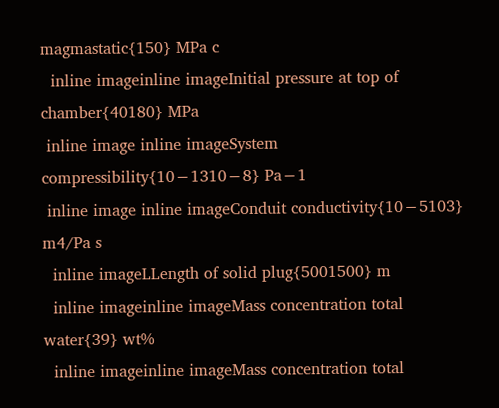magmastatic{150} MPa c
  inline imageinline imageInitial pressure at top of chamber{40180} MPa
 inline image inline imageSystem compressibility{10−1310−8} Pa−1
 inline image inline imageConduit conductivity{10−5103} m4/Pa s
  inline imageLLength of solid plug{5001500} m
  inline imageinline imageMass concentration total water{39} wt%
  inline imageinline imageMass concentration total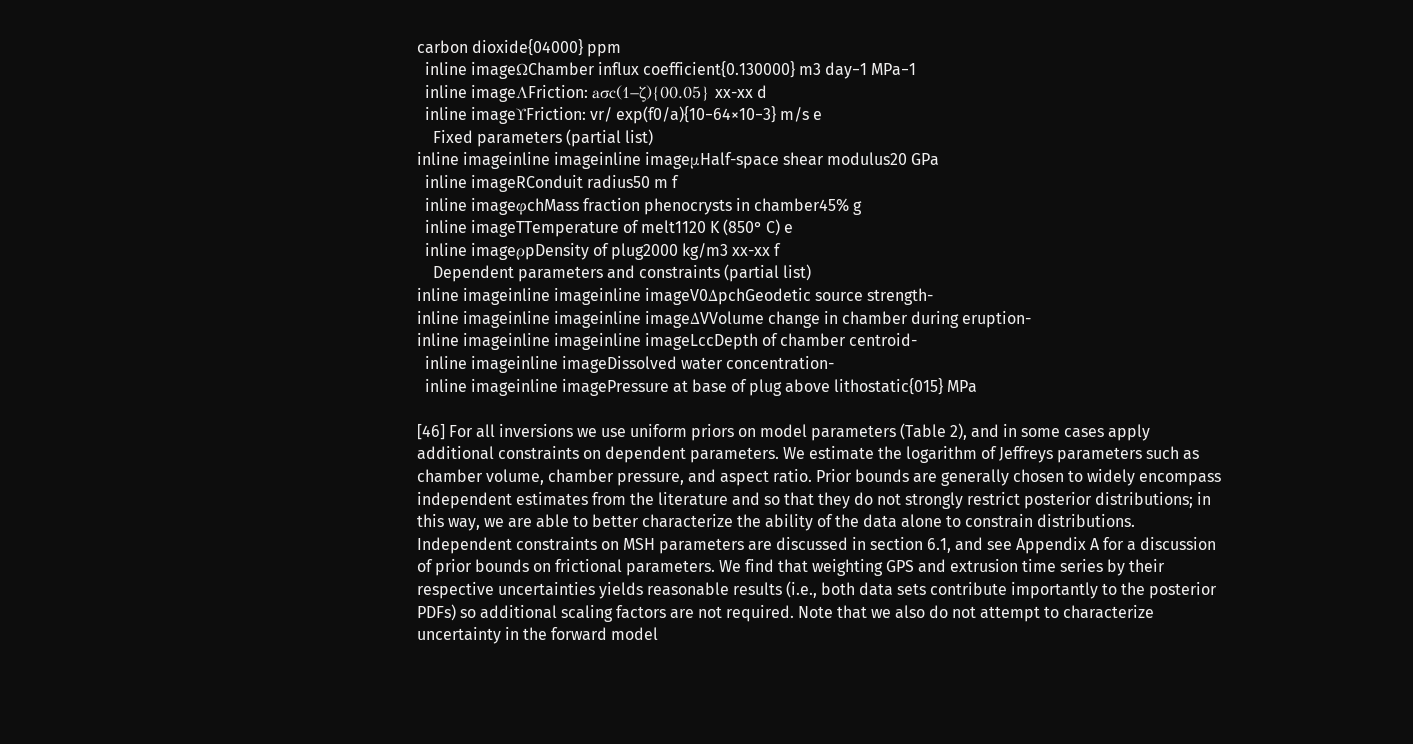carbon dioxide{04000} ppm
  inline imageΩChamber influx coefficient{0.130000} m3 day−1 MPa−1
  inline imageΛFriction: aσc(1−ζ){00.05} xx-xx d
  inline imageΥFriction: vr/ exp(f0/a){10−64×10−3} m/s e
    Fixed parameters (partial list)
inline imageinline imageinline imageμHalf-space shear modulus20 GPa
  inline imageRConduit radius50 m f
  inline imageφchMass fraction phenocrysts in chamber45% g
  inline imageTTemperature of melt1120 K (850° C) e
  inline imageρpDensity of plug2000 kg/m3 xx-xx f
    Dependent parameters and constraints (partial list)
inline imageinline imageinline imageV0ΔpchGeodetic source strength-
inline imageinline imageinline imageΔVVolume change in chamber during eruption-
inline imageinline imageinline imageLccDepth of chamber centroid-
  inline imageinline imageDissolved water concentration-
  inline imageinline imagePressure at base of plug above lithostatic{015} MPa

[46] For all inversions we use uniform priors on model parameters (Table 2), and in some cases apply additional constraints on dependent parameters. We estimate the logarithm of Jeffreys parameters such as chamber volume, chamber pressure, and aspect ratio. Prior bounds are generally chosen to widely encompass independent estimates from the literature and so that they do not strongly restrict posterior distributions; in this way, we are able to better characterize the ability of the data alone to constrain distributions. Independent constraints on MSH parameters are discussed in section 6.1, and see Appendix A for a discussion of prior bounds on frictional parameters. We find that weighting GPS and extrusion time series by their respective uncertainties yields reasonable results (i.e., both data sets contribute importantly to the posterior PDFs) so additional scaling factors are not required. Note that we also do not attempt to characterize uncertainty in the forward model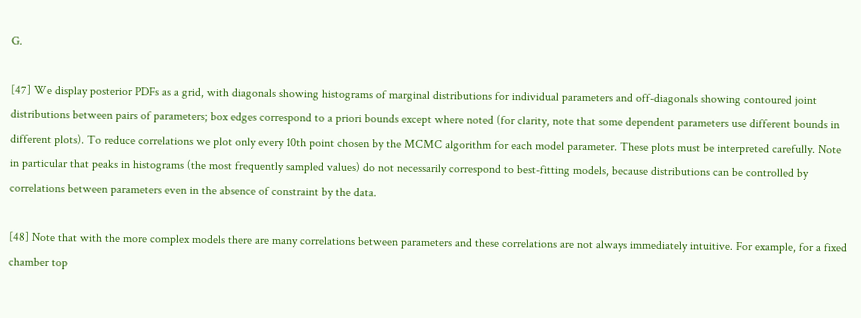G.

[47] We display posterior PDFs as a grid, with diagonals showing histograms of marginal distributions for individual parameters and off-diagonals showing contoured joint distributions between pairs of parameters; box edges correspond to a priori bounds except where noted (for clarity, note that some dependent parameters use different bounds in different plots). To reduce correlations we plot only every 10th point chosen by the MCMC algorithm for each model parameter. These plots must be interpreted carefully. Note in particular that peaks in histograms (the most frequently sampled values) do not necessarily correspond to best-fitting models, because distributions can be controlled by correlations between parameters even in the absence of constraint by the data.

[48] Note that with the more complex models there are many correlations between parameters and these correlations are not always immediately intuitive. For example, for a fixed chamber top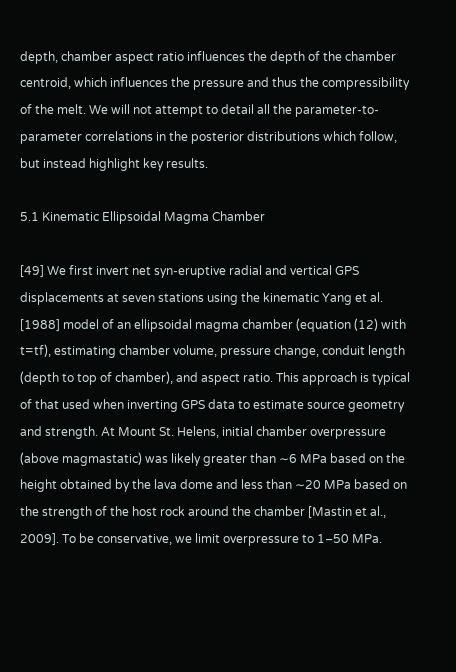depth, chamber aspect ratio influences the depth of the chamber centroid, which influences the pressure and thus the compressibility of the melt. We will not attempt to detail all the parameter-to-parameter correlations in the posterior distributions which follow, but instead highlight key results.

5.1 Kinematic Ellipsoidal Magma Chamber

[49] We first invert net syn-eruptive radial and vertical GPS displacements at seven stations using the kinematic Yang et al. [1988] model of an ellipsoidal magma chamber (equation (12) with t=tf), estimating chamber volume, pressure change, conduit length (depth to top of chamber), and aspect ratio. This approach is typical of that used when inverting GPS data to estimate source geometry and strength. At Mount St. Helens, initial chamber overpressure (above magmastatic) was likely greater than ∼6 MPa based on the height obtained by the lava dome and less than ∼20 MPa based on the strength of the host rock around the chamber [Mastin et al., 2009]. To be conservative, we limit overpressure to 1–50 MPa.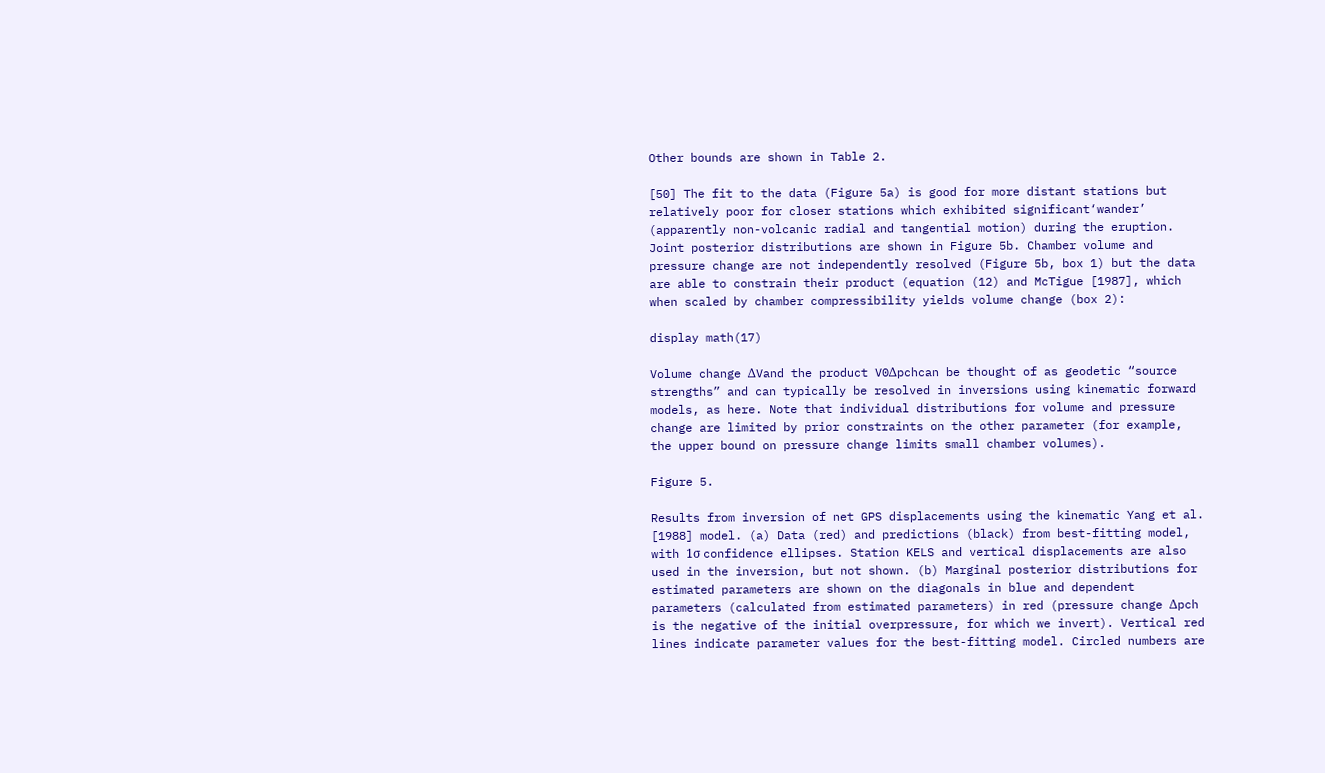Other bounds are shown in Table 2.

[50] The fit to the data (Figure 5a) is good for more distant stations but relatively poor for closer stations which exhibited significant‘wander’ (apparently non-volcanic radial and tangential motion) during the eruption. Joint posterior distributions are shown in Figure 5b. Chamber volume and pressure change are not independently resolved (Figure 5b, box 1) but the data are able to constrain their product (equation (12) and McTigue [1987], which when scaled by chamber compressibility yields volume change (box 2):

display math(17)

Volume change ΔVand the product V0Δpchcan be thought of as geodetic “source strengths” and can typically be resolved in inversions using kinematic forward models, as here. Note that individual distributions for volume and pressure change are limited by prior constraints on the other parameter (for example, the upper bound on pressure change limits small chamber volumes).

Figure 5.

Results from inversion of net GPS displacements using the kinematic Yang et al. [1988] model. (a) Data (red) and predictions (black) from best-fitting model, with 1σ confidence ellipses. Station KELS and vertical displacements are also used in the inversion, but not shown. (b) Marginal posterior distributions for estimated parameters are shown on the diagonals in blue and dependent parameters (calculated from estimated parameters) in red (pressure change Δpch is the negative of the initial overpressure, for which we invert). Vertical red lines indicate parameter values for the best-fitting model. Circled numbers are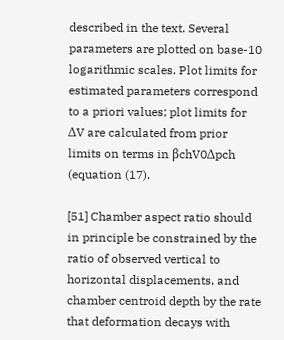described in the text. Several parameters are plotted on base-10 logarithmic scales. Plot limits for estimated parameters correspond to a priori values; plot limits for ΔV are calculated from prior limits on terms in βchV0Δpch (equation (17).

[51] Chamber aspect ratio should in principle be constrained by the ratio of observed vertical to horizontal displacements, and chamber centroid depth by the rate that deformation decays with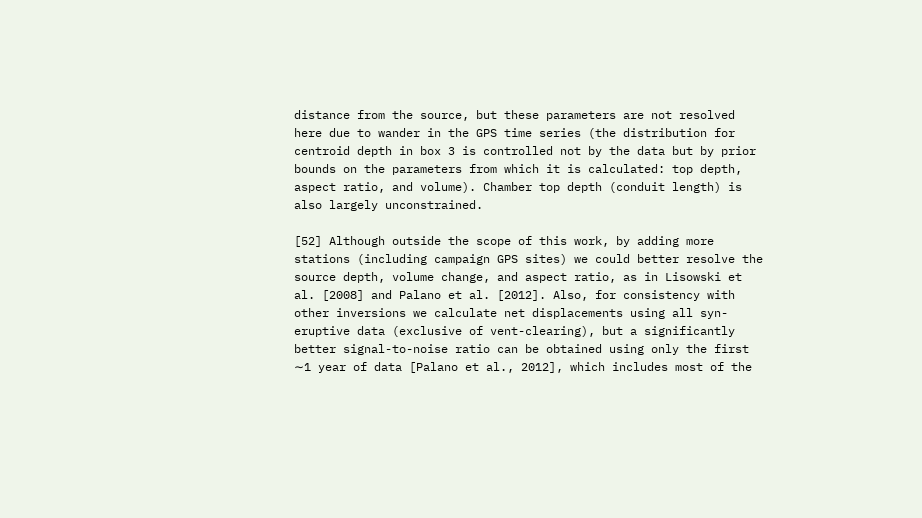distance from the source, but these parameters are not resolved here due to wander in the GPS time series (the distribution for centroid depth in box 3 is controlled not by the data but by prior bounds on the parameters from which it is calculated: top depth, aspect ratio, and volume). Chamber top depth (conduit length) is also largely unconstrained.

[52] Although outside the scope of this work, by adding more stations (including campaign GPS sites) we could better resolve the source depth, volume change, and aspect ratio, as in Lisowski et al. [2008] and Palano et al. [2012]. Also, for consistency with other inversions we calculate net displacements using all syn-eruptive data (exclusive of vent-clearing), but a significantly better signal-to-noise ratio can be obtained using only the first ∼1 year of data [Palano et al., 2012], which includes most of the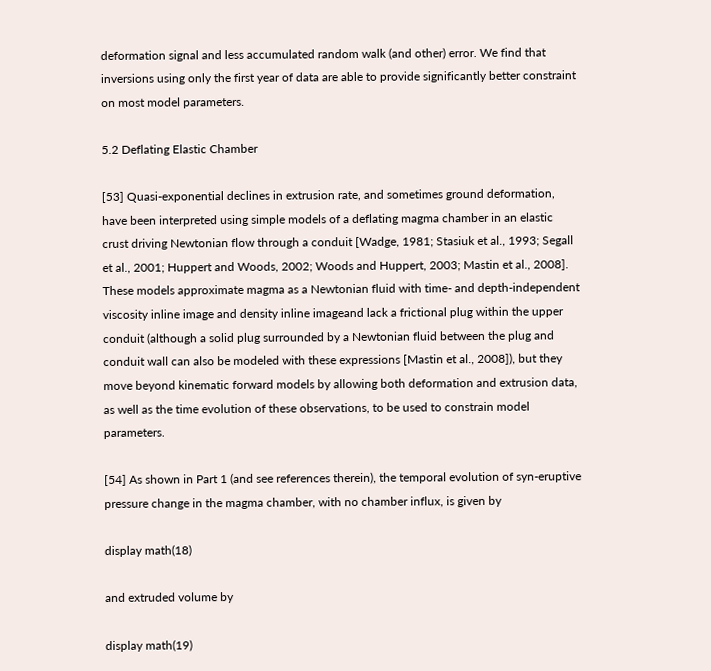deformation signal and less accumulated random walk (and other) error. We find that inversions using only the first year of data are able to provide significantly better constraint on most model parameters.

5.2 Deflating Elastic Chamber

[53] Quasi-exponential declines in extrusion rate, and sometimes ground deformation, have been interpreted using simple models of a deflating magma chamber in an elastic crust driving Newtonian flow through a conduit [Wadge, 1981; Stasiuk et al., 1993; Segall et al., 2001; Huppert and Woods, 2002; Woods and Huppert, 2003; Mastin et al., 2008]. These models approximate magma as a Newtonian fluid with time- and depth-independent viscosity inline image and density inline imageand lack a frictional plug within the upper conduit (although a solid plug surrounded by a Newtonian fluid between the plug and conduit wall can also be modeled with these expressions [Mastin et al., 2008]), but they move beyond kinematic forward models by allowing both deformation and extrusion data, as well as the time evolution of these observations, to be used to constrain model parameters.

[54] As shown in Part 1 (and see references therein), the temporal evolution of syn-eruptive pressure change in the magma chamber, with no chamber influx, is given by

display math(18)

and extruded volume by

display math(19)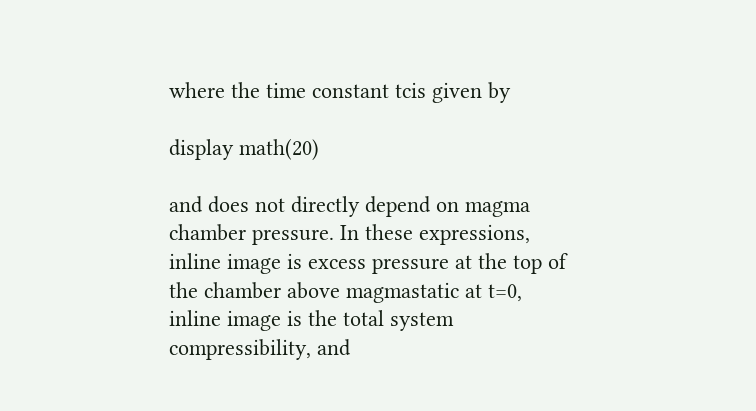where the time constant tcis given by

display math(20)

and does not directly depend on magma chamber pressure. In these expressions, inline image is excess pressure at the top of the chamber above magmastatic at t=0, inline image is the total system compressibility, and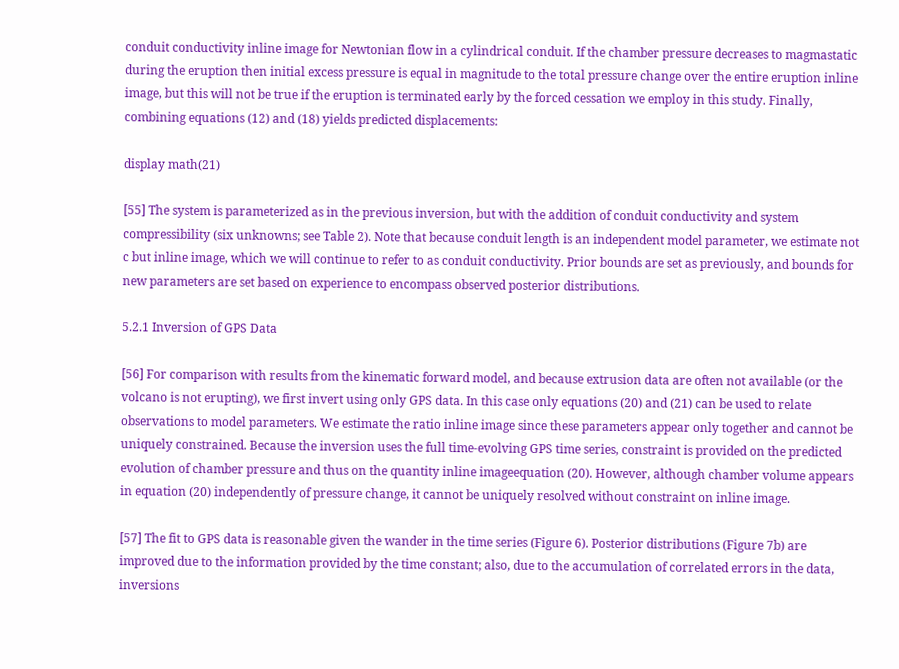conduit conductivity inline image for Newtonian flow in a cylindrical conduit. If the chamber pressure decreases to magmastatic during the eruption then initial excess pressure is equal in magnitude to the total pressure change over the entire eruption inline image, but this will not be true if the eruption is terminated early by the forced cessation we employ in this study. Finally, combining equations (12) and (18) yields predicted displacements:

display math(21)

[55] The system is parameterized as in the previous inversion, but with the addition of conduit conductivity and system compressibility (six unknowns; see Table 2). Note that because conduit length is an independent model parameter, we estimate not c but inline image, which we will continue to refer to as conduit conductivity. Prior bounds are set as previously, and bounds for new parameters are set based on experience to encompass observed posterior distributions.

5.2.1 Inversion of GPS Data

[56] For comparison with results from the kinematic forward model, and because extrusion data are often not available (or the volcano is not erupting), we first invert using only GPS data. In this case only equations (20) and (21) can be used to relate observations to model parameters. We estimate the ratio inline image since these parameters appear only together and cannot be uniquely constrained. Because the inversion uses the full time-evolving GPS time series, constraint is provided on the predicted evolution of chamber pressure and thus on the quantity inline imageequation (20). However, although chamber volume appears in equation (20) independently of pressure change, it cannot be uniquely resolved without constraint on inline image.

[57] The fit to GPS data is reasonable given the wander in the time series (Figure 6). Posterior distributions (Figure 7b) are improved due to the information provided by the time constant; also, due to the accumulation of correlated errors in the data, inversions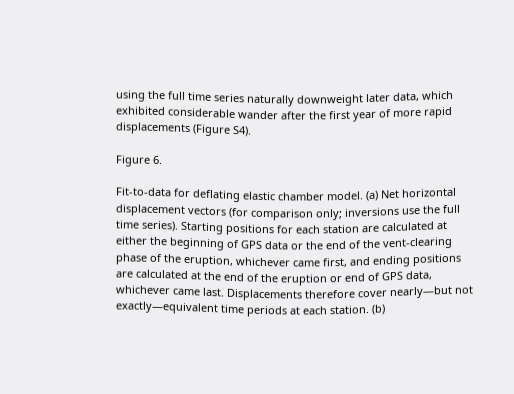using the full time series naturally downweight later data, which exhibited considerable wander after the first year of more rapid displacements (Figure S4).

Figure 6.

Fit-to-data for deflating elastic chamber model. (a) Net horizontal displacement vectors (for comparison only; inversions use the full time series). Starting positions for each station are calculated at either the beginning of GPS data or the end of the vent-clearing phase of the eruption, whichever came first, and ending positions are calculated at the end of the eruption or end of GPS data, whichever came last. Displacements therefore cover nearly—but not exactly—equivalent time periods at each station. (b)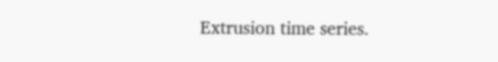Extrusion time series.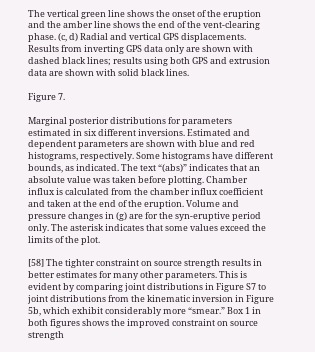The vertical green line shows the onset of the eruption and the amber line shows the end of the vent-clearing phase. (c, d) Radial and vertical GPS displacements. Results from inverting GPS data only are shown with dashed black lines; results using both GPS and extrusion data are shown with solid black lines.

Figure 7.

Marginal posterior distributions for parameters estimated in six different inversions. Estimated and dependent parameters are shown with blue and red histograms, respectively. Some histograms have different bounds, as indicated. The text “(abs)” indicates that an absolute value was taken before plotting. Chamber influx is calculated from the chamber influx coefficient and taken at the end of the eruption. Volume and pressure changes in (g) are for the syn-eruptive period only. The asterisk indicates that some values exceed the limits of the plot.

[58] The tighter constraint on source strength results in better estimates for many other parameters. This is evident by comparing joint distributions in Figure S7 to joint distributions from the kinematic inversion in Figure 5b, which exhibit considerably more “smear.” Box 1 in both figures shows the improved constraint on source strength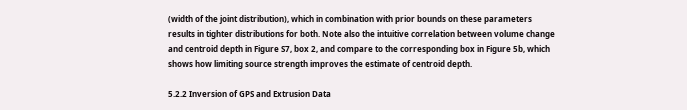(width of the joint distribution), which in combination with prior bounds on these parameters results in tighter distributions for both. Note also the intuitive correlation between volume change and centroid depth in Figure S7, box 2, and compare to the corresponding box in Figure 5b, which shows how limiting source strength improves the estimate of centroid depth.

5.2.2 Inversion of GPS and Extrusion Data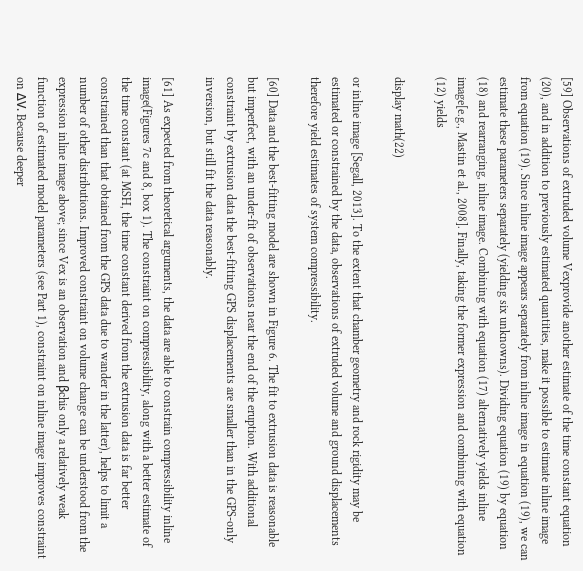[59] Observations of extruded volume Vexprovide another estimate of the time constant equation (20), and in addition to previously estimated quantities, make it possible to estimate inline image from equation (19). Since inline image appears separately from inline image in equation (19), we can estimate these parameters separately (yielding six unknowns). Dividing equation (19) by equation (18) and rearranging, inline image. Combining with equation (17) alternatively yields inline image[e.g., Mastin et al., 2008]. Finally, taking the former expression and combining with equation (12) yields

display math(22)

or inline image [Segall, 2013]. To the extent that chamber geometry and rock rigidity may be estimated or constrained by the data, observations of extruded volume and ground displacements therefore yield estimates of system compressibility.

[60] Data and the best-fitting model are shown in Figure 6. The fit to extrusion data is reasonable but imperfect, with an under-fit of observations near the end of the eruption. With additional constraint by extrusion data the best-fitting GPS displacements are smaller than in the GPS-only inversion, but still fit the data reasonably.

[61] As expected from theoretical arguments, the data are able to constrain compressibility inline image(Figures 7c and 8, box 1). The constraint on compressibility, along with a better estimate of the time constant (at MSH, the time constant derived from the extrusion data is far better constrained than that obtained from the GPS data due to wander in the latter), helps to limit a number of other distributions. Improved constraint on volume change can be understood from the expression inline image above; since Vex is an observation and βchis only a relatively weak function of estimated model parameters (see Part 1), constraint on inline image improves constraint on ΔV. Because deeper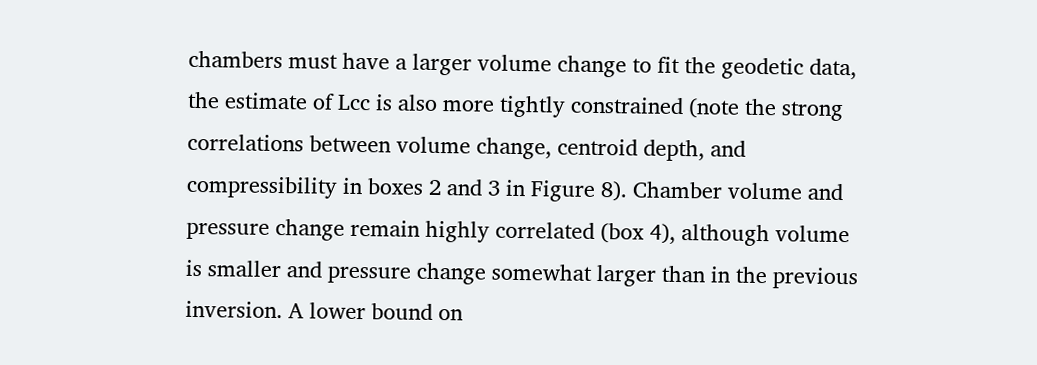chambers must have a larger volume change to fit the geodetic data, the estimate of Lcc is also more tightly constrained (note the strong correlations between volume change, centroid depth, and compressibility in boxes 2 and 3 in Figure 8). Chamber volume and pressure change remain highly correlated (box 4), although volume is smaller and pressure change somewhat larger than in the previous inversion. A lower bound on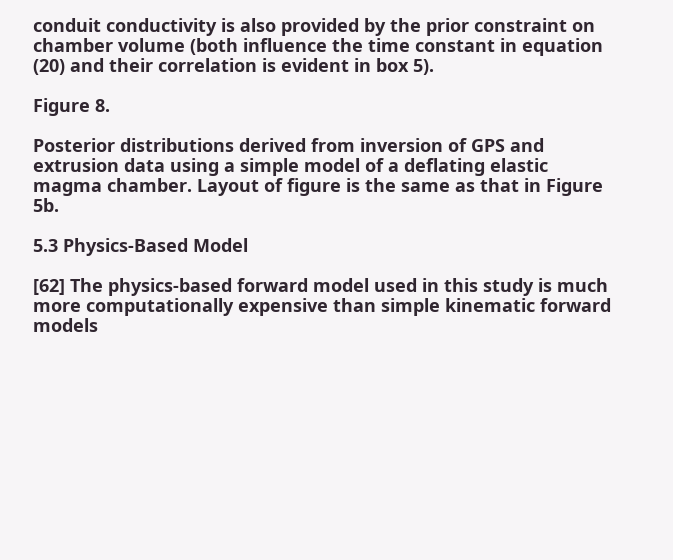conduit conductivity is also provided by the prior constraint on chamber volume (both influence the time constant in equation (20) and their correlation is evident in box 5).

Figure 8.

Posterior distributions derived from inversion of GPS and extrusion data using a simple model of a deflating elastic magma chamber. Layout of figure is the same as that in Figure 5b.

5.3 Physics-Based Model

[62] The physics-based forward model used in this study is much more computationally expensive than simple kinematic forward models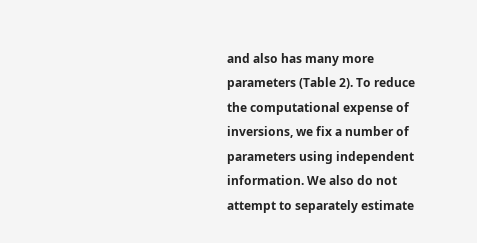and also has many more parameters (Table 2). To reduce the computational expense of inversions, we fix a number of parameters using independent information. We also do not attempt to separately estimate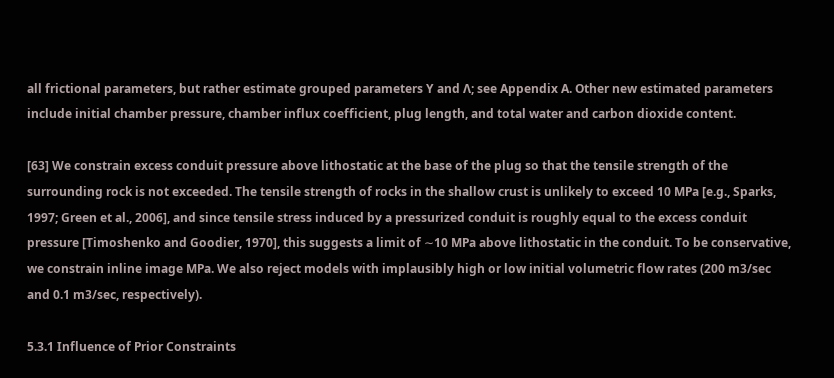all frictional parameters, but rather estimate grouped parameters Υ and Λ; see Appendix A. Other new estimated parameters include initial chamber pressure, chamber influx coefficient, plug length, and total water and carbon dioxide content.

[63] We constrain excess conduit pressure above lithostatic at the base of the plug so that the tensile strength of the surrounding rock is not exceeded. The tensile strength of rocks in the shallow crust is unlikely to exceed 10 MPa [e.g., Sparks, 1997; Green et al., 2006], and since tensile stress induced by a pressurized conduit is roughly equal to the excess conduit pressure [Timoshenko and Goodier, 1970], this suggests a limit of ∼10 MPa above lithostatic in the conduit. To be conservative, we constrain inline image MPa. We also reject models with implausibly high or low initial volumetric flow rates (200 m3/sec and 0.1 m3/sec, respectively).

5.3.1 Influence of Prior Constraints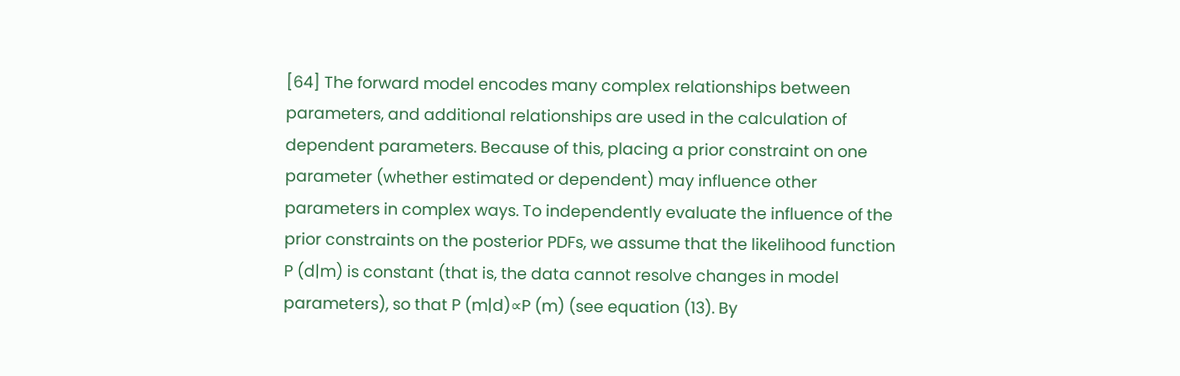[64] The forward model encodes many complex relationships between parameters, and additional relationships are used in the calculation of dependent parameters. Because of this, placing a prior constraint on one parameter (whether estimated or dependent) may influence other parameters in complex ways. To independently evaluate the influence of the prior constraints on the posterior PDFs, we assume that the likelihood function P (d|m) is constant (that is, the data cannot resolve changes in model parameters), so that P (m|d)∝P (m) (see equation (13). By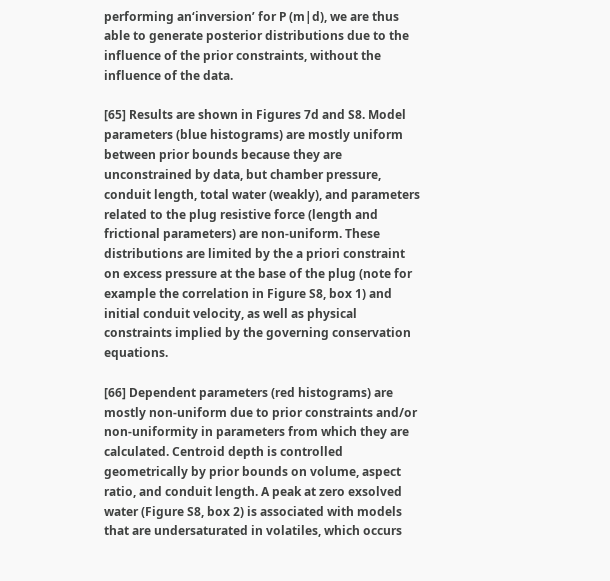performing an‘inversion’ for P (m|d), we are thus able to generate posterior distributions due to the influence of the prior constraints, without the influence of the data.

[65] Results are shown in Figures 7d and S8. Model parameters (blue histograms) are mostly uniform between prior bounds because they are unconstrained by data, but chamber pressure, conduit length, total water (weakly), and parameters related to the plug resistive force (length and frictional parameters) are non-uniform. These distributions are limited by the a priori constraint on excess pressure at the base of the plug (note for example the correlation in Figure S8, box 1) and initial conduit velocity, as well as physical constraints implied by the governing conservation equations.

[66] Dependent parameters (red histograms) are mostly non-uniform due to prior constraints and/or non-uniformity in parameters from which they are calculated. Centroid depth is controlled geometrically by prior bounds on volume, aspect ratio, and conduit length. A peak at zero exsolved water (Figure S8, box 2) is associated with models that are undersaturated in volatiles, which occurs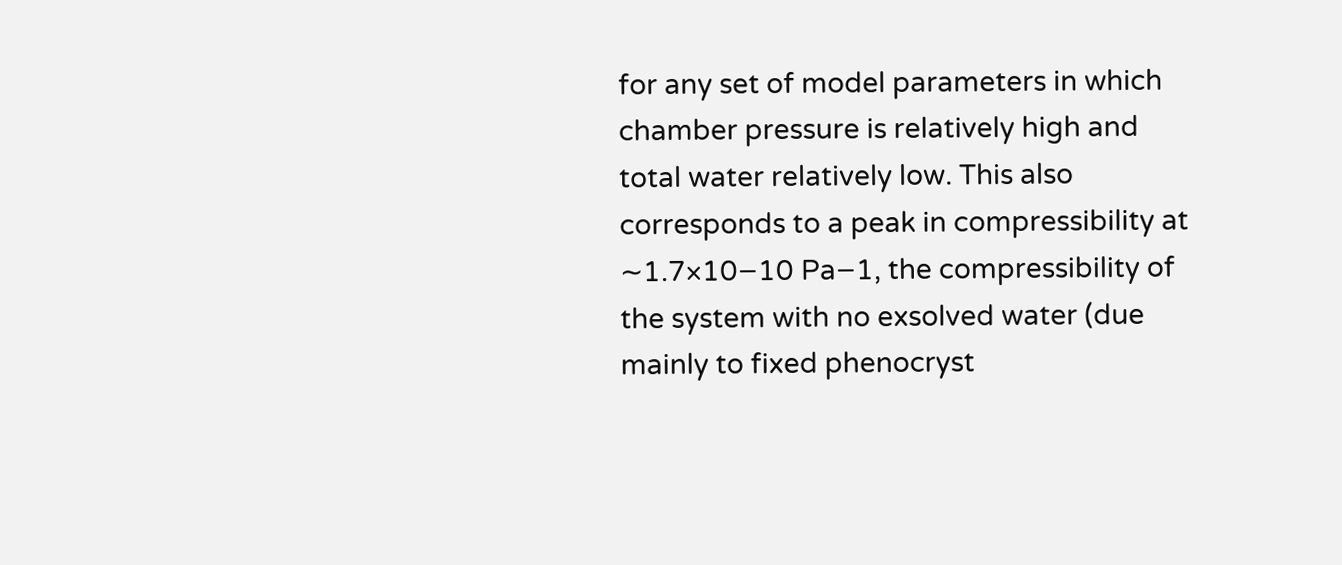for any set of model parameters in which chamber pressure is relatively high and total water relatively low. This also corresponds to a peak in compressibility at ∼1.7×10−10 Pa−1, the compressibility of the system with no exsolved water (due mainly to fixed phenocryst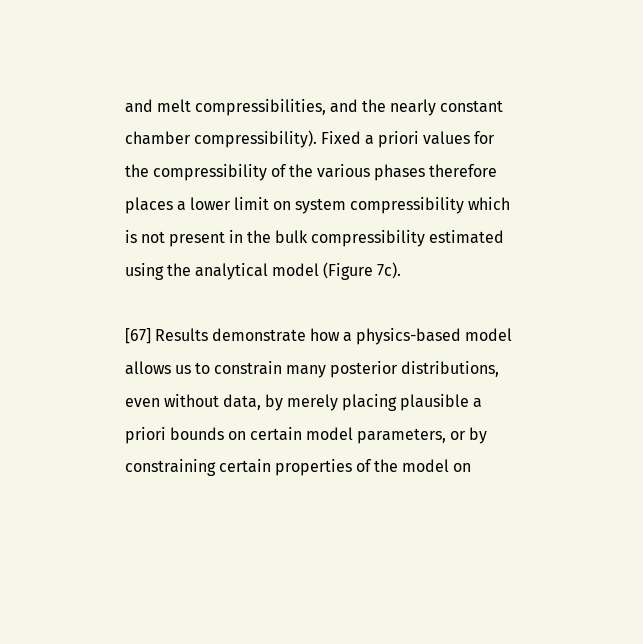and melt compressibilities, and the nearly constant chamber compressibility). Fixed a priori values for the compressibility of the various phases therefore places a lower limit on system compressibility which is not present in the bulk compressibility estimated using the analytical model (Figure 7c).

[67] Results demonstrate how a physics-based model allows us to constrain many posterior distributions, even without data, by merely placing plausible a priori bounds on certain model parameters, or by constraining certain properties of the model on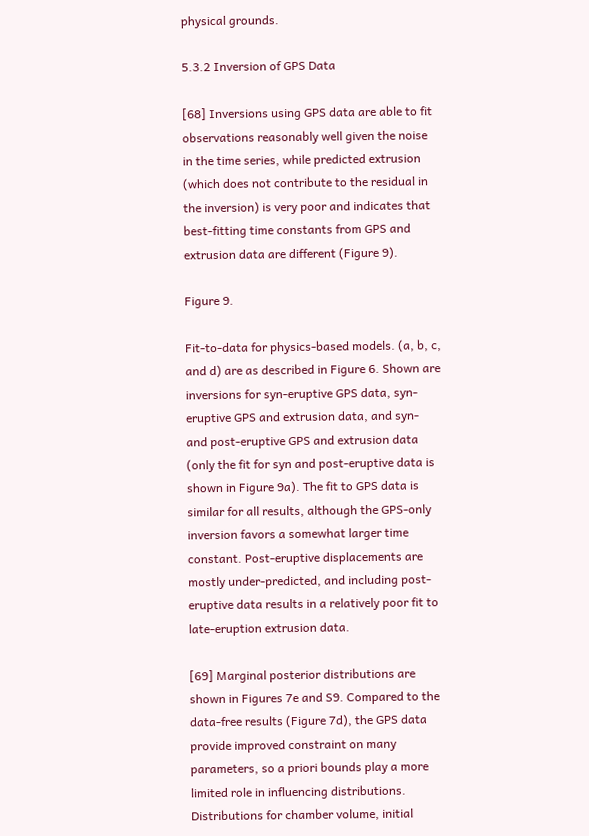physical grounds.

5.3.2 Inversion of GPS Data

[68] Inversions using GPS data are able to fit observations reasonably well given the noise in the time series, while predicted extrusion (which does not contribute to the residual in the inversion) is very poor and indicates that best-fitting time constants from GPS and extrusion data are different (Figure 9).

Figure 9.

Fit-to-data for physics-based models. (a, b, c, and d) are as described in Figure 6. Shown are inversions for syn-eruptive GPS data, syn-eruptive GPS and extrusion data, and syn- and post-eruptive GPS and extrusion data (only the fit for syn and post-eruptive data is shown in Figure 9a). The fit to GPS data is similar for all results, although the GPS-only inversion favors a somewhat larger time constant. Post-eruptive displacements are mostly under-predicted, and including post-eruptive data results in a relatively poor fit to late-eruption extrusion data.

[69] Marginal posterior distributions are shown in Figures 7e and S9. Compared to the data-free results (Figure 7d), the GPS data provide improved constraint on many parameters, so a priori bounds play a more limited role in influencing distributions. Distributions for chamber volume, initial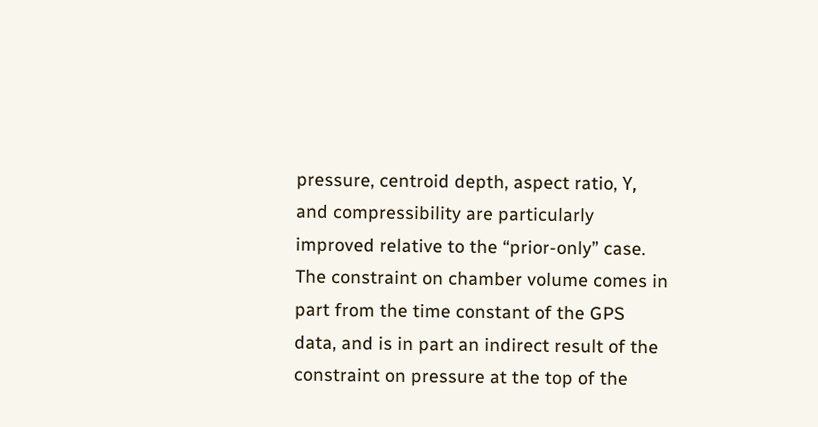pressure, centroid depth, aspect ratio, Υ, and compressibility are particularly improved relative to the “prior-only” case. The constraint on chamber volume comes in part from the time constant of the GPS data, and is in part an indirect result of the constraint on pressure at the top of the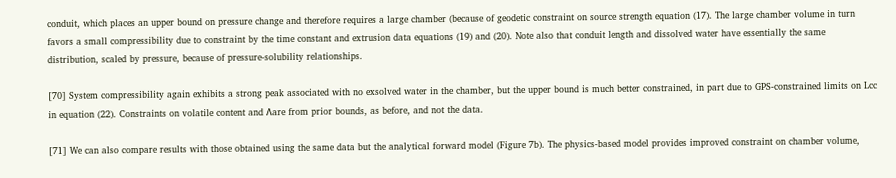conduit, which places an upper bound on pressure change and therefore requires a large chamber (because of geodetic constraint on source strength equation (17). The large chamber volume in turn favors a small compressibility due to constraint by the time constant and extrusion data equations (19) and (20). Note also that conduit length and dissolved water have essentially the same distribution, scaled by pressure, because of pressure-solubility relationships.

[70] System compressibility again exhibits a strong peak associated with no exsolved water in the chamber, but the upper bound is much better constrained, in part due to GPS-constrained limits on Lcc in equation (22). Constraints on volatile content and Λare from prior bounds, as before, and not the data.

[71] We can also compare results with those obtained using the same data but the analytical forward model (Figure 7b). The physics-based model provides improved constraint on chamber volume,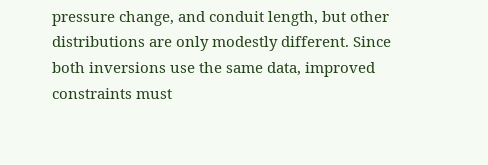pressure change, and conduit length, but other distributions are only modestly different. Since both inversions use the same data, improved constraints must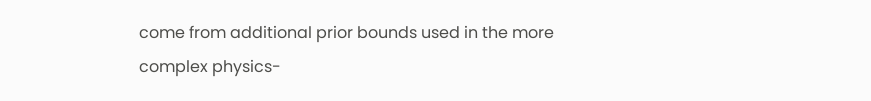come from additional prior bounds used in the more complex physics-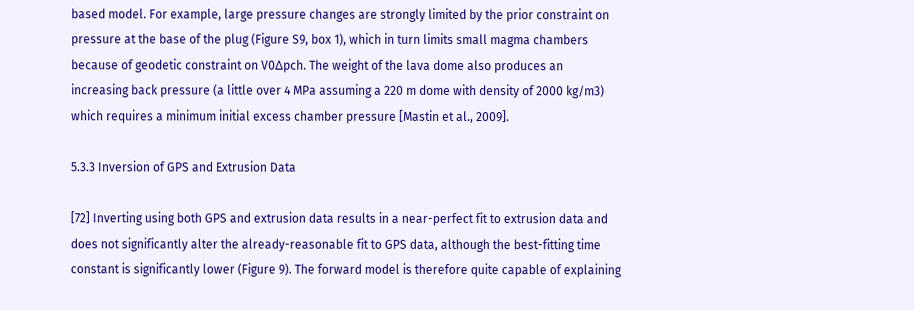based model. For example, large pressure changes are strongly limited by the prior constraint on pressure at the base of the plug (Figure S9, box 1), which in turn limits small magma chambers because of geodetic constraint on V0Δpch. The weight of the lava dome also produces an increasing back pressure (a little over 4 MPa assuming a 220 m dome with density of 2000 kg/m3) which requires a minimum initial excess chamber pressure [Mastin et al., 2009].

5.3.3 Inversion of GPS and Extrusion Data

[72] Inverting using both GPS and extrusion data results in a near-perfect fit to extrusion data and does not significantly alter the already-reasonable fit to GPS data, although the best-fitting time constant is significantly lower (Figure 9). The forward model is therefore quite capable of explaining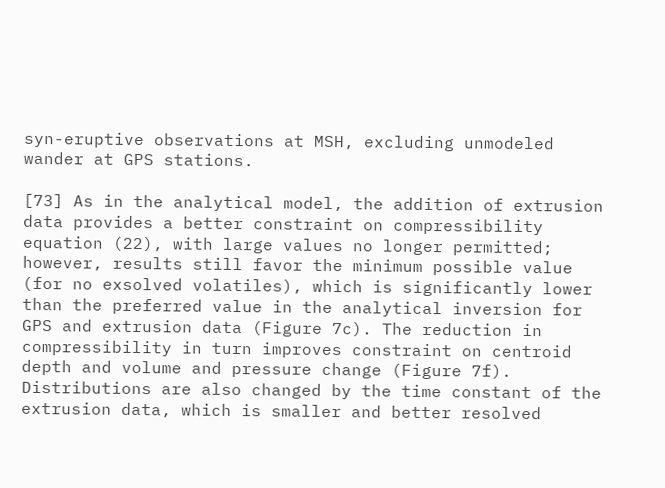syn-eruptive observations at MSH, excluding unmodeled wander at GPS stations.

[73] As in the analytical model, the addition of extrusion data provides a better constraint on compressibility equation (22), with large values no longer permitted; however, results still favor the minimum possible value (for no exsolved volatiles), which is significantly lower than the preferred value in the analytical inversion for GPS and extrusion data (Figure 7c). The reduction in compressibility in turn improves constraint on centroid depth and volume and pressure change (Figure 7f). Distributions are also changed by the time constant of the extrusion data, which is smaller and better resolved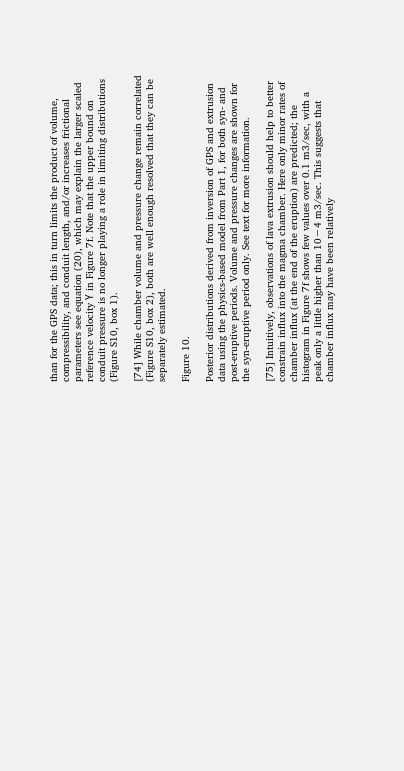than for the GPS data; this in turn limits the product of volume, compressibility, and conduit length, and/or increases frictional parameters see equation (20), which may explain the larger scaled reference velocity Υ in Figure 7f. Note that the upper bound on conduit pressure is no longer playing a role in limiting distributions (Figure S10, box 1).

[74] While chamber volume and pressure change remain correlated (Figure S10, box 2), both are well enough resolved that they can be separately estimated.

Figure 10.

Posterior distributions derived from inversion of GPS and extrusion data using the physics-based model from Part 1, for both syn- and post-eruptive periods. Volume and pressure changes are shown for the syn-eruptive period only. See text for more information.

[75] Intuitively, observations of lava extrusion should help to better constrain influx into the magma chamber. Here only minor rates of chamber influx (at the end of the eruption) are predicted; the histogram in Figure 7f shows few values over 0.1 m3/sec, with a peak only a little higher than 10−4 m3/sec. This suggests that chamber influx may have been relatively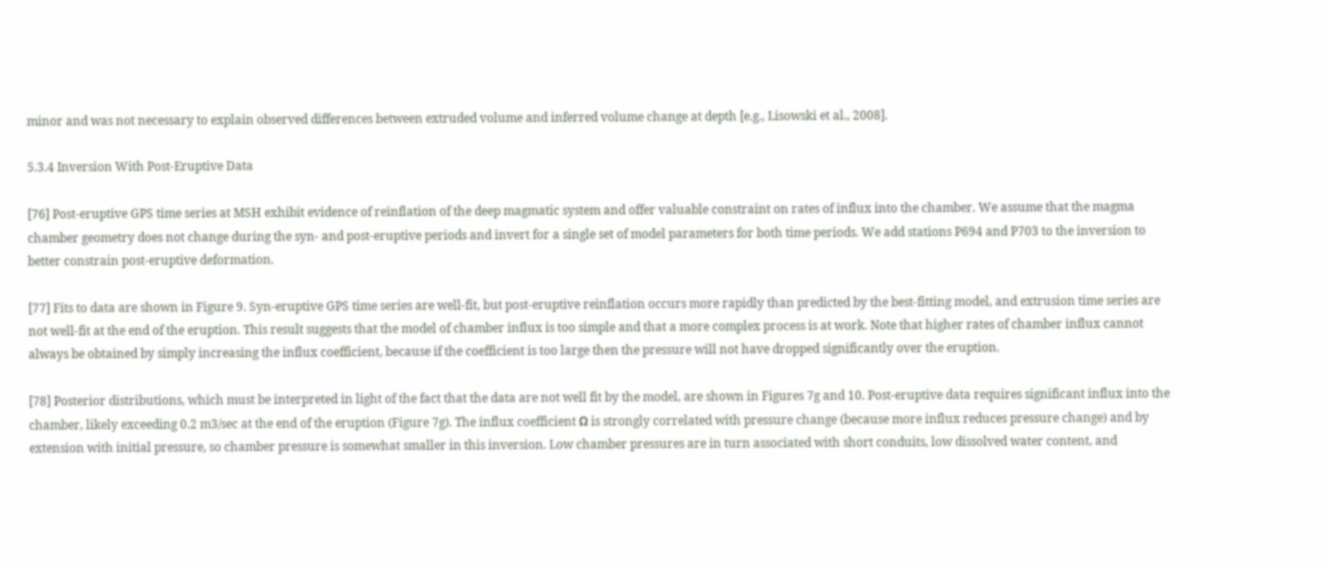minor and was not necessary to explain observed differences between extruded volume and inferred volume change at depth [e.g., Lisowski et al., 2008].

5.3.4 Inversion With Post-Eruptive Data

[76] Post-eruptive GPS time series at MSH exhibit evidence of reinflation of the deep magmatic system and offer valuable constraint on rates of influx into the chamber. We assume that the magma chamber geometry does not change during the syn- and post-eruptive periods and invert for a single set of model parameters for both time periods. We add stations P694 and P703 to the inversion to better constrain post-eruptive deformation.

[77] Fits to data are shown in Figure 9. Syn-eruptive GPS time series are well-fit, but post-eruptive reinflation occurs more rapidly than predicted by the best-fitting model, and extrusion time series are not well-fit at the end of the eruption. This result suggests that the model of chamber influx is too simple and that a more complex process is at work. Note that higher rates of chamber influx cannot always be obtained by simply increasing the influx coefficient, because if the coefficient is too large then the pressure will not have dropped significantly over the eruption.

[78] Posterior distributions, which must be interpreted in light of the fact that the data are not well fit by the model, are shown in Figures 7g and 10. Post-eruptive data requires significant influx into the chamber, likely exceeding 0.2 m3/sec at the end of the eruption (Figure 7g). The influx coefficient Ω is strongly correlated with pressure change (because more influx reduces pressure change) and by extension with initial pressure, so chamber pressure is somewhat smaller in this inversion. Low chamber pressures are in turn associated with short conduits, low dissolved water content, and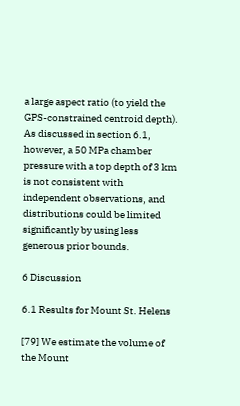a large aspect ratio (to yield the GPS-constrained centroid depth). As discussed in section 6.1, however, a 50 MPa chamber pressure with a top depth of 3 km is not consistent with independent observations, and distributions could be limited significantly by using less generous prior bounds.

6 Discussion

6.1 Results for Mount St. Helens

[79] We estimate the volume of the Mount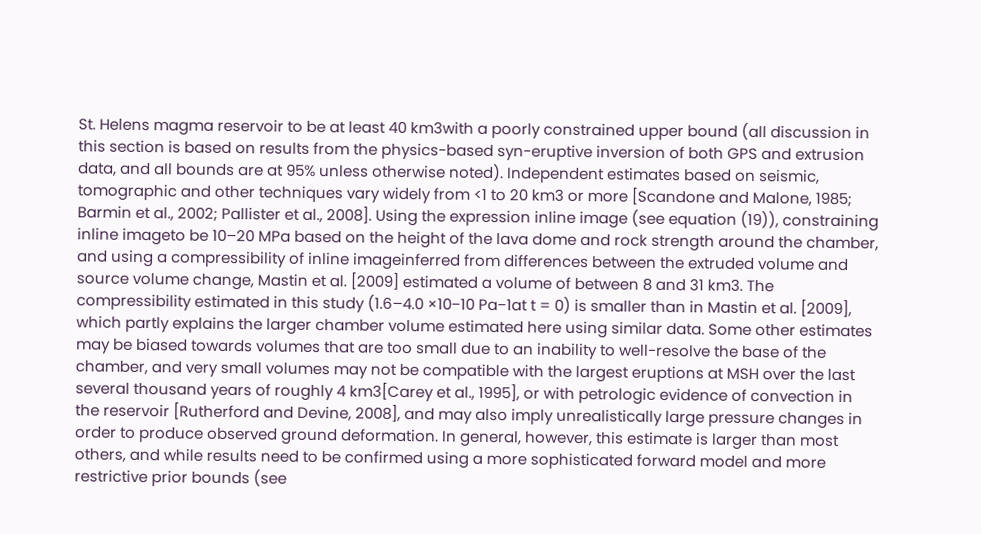St. Helens magma reservoir to be at least 40 km3with a poorly constrained upper bound (all discussion in this section is based on results from the physics-based syn-eruptive inversion of both GPS and extrusion data, and all bounds are at 95% unless otherwise noted). Independent estimates based on seismic, tomographic and other techniques vary widely from <1 to 20 km3 or more [Scandone and Malone, 1985; Barmin et al., 2002; Pallister et al., 2008]. Using the expression inline image (see equation (19)), constraining inline imageto be 10–20 MPa based on the height of the lava dome and rock strength around the chamber, and using a compressibility of inline imageinferred from differences between the extruded volume and source volume change, Mastin et al. [2009] estimated a volume of between 8 and 31 km3. The compressibility estimated in this study (1.6–4.0 ×10−10 Pa−1at t = 0) is smaller than in Mastin et al. [2009], which partly explains the larger chamber volume estimated here using similar data. Some other estimates may be biased towards volumes that are too small due to an inability to well-resolve the base of the chamber, and very small volumes may not be compatible with the largest eruptions at MSH over the last several thousand years of roughly 4 km3[Carey et al., 1995], or with petrologic evidence of convection in the reservoir [Rutherford and Devine, 2008], and may also imply unrealistically large pressure changes in order to produce observed ground deformation. In general, however, this estimate is larger than most others, and while results need to be confirmed using a more sophisticated forward model and more restrictive prior bounds (see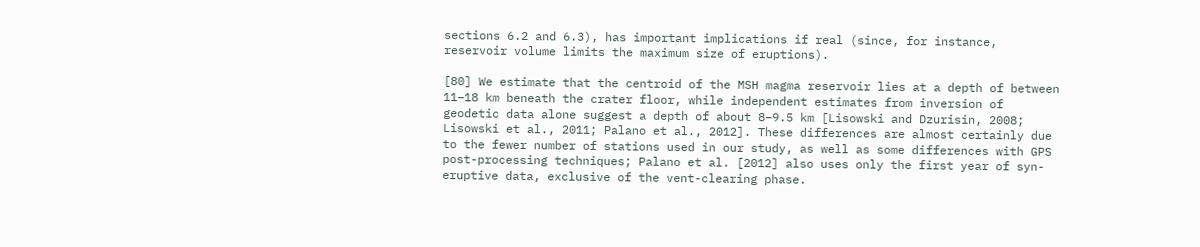sections 6.2 and 6.3), has important implications if real (since, for instance, reservoir volume limits the maximum size of eruptions).

[80] We estimate that the centroid of the MSH magma reservoir lies at a depth of between 11–18 km beneath the crater floor, while independent estimates from inversion of geodetic data alone suggest a depth of about 8–9.5 km [Lisowski and Dzurisin, 2008; Lisowski et al., 2011; Palano et al., 2012]. These differences are almost certainly due to the fewer number of stations used in our study, as well as some differences with GPS post-processing techniques; Palano et al. [2012] also uses only the first year of syn-eruptive data, exclusive of the vent-clearing phase.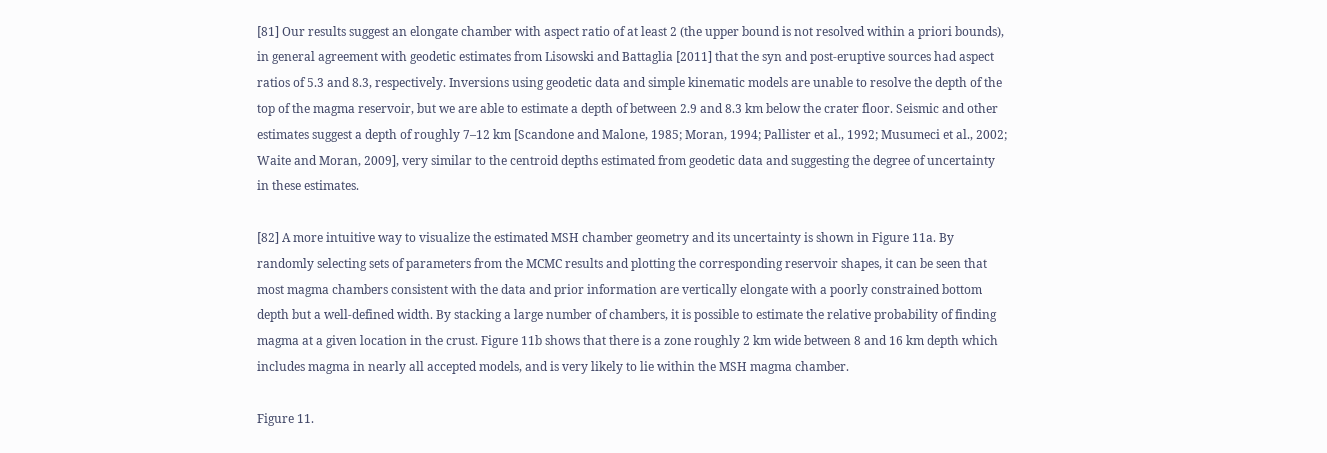[81] Our results suggest an elongate chamber with aspect ratio of at least 2 (the upper bound is not resolved within a priori bounds), in general agreement with geodetic estimates from Lisowski and Battaglia [2011] that the syn and post-eruptive sources had aspect ratios of 5.3 and 8.3, respectively. Inversions using geodetic data and simple kinematic models are unable to resolve the depth of the top of the magma reservoir, but we are able to estimate a depth of between 2.9 and 8.3 km below the crater floor. Seismic and other estimates suggest a depth of roughly 7–12 km [Scandone and Malone, 1985; Moran, 1994; Pallister et al., 1992; Musumeci et al., 2002; Waite and Moran, 2009], very similar to the centroid depths estimated from geodetic data and suggesting the degree of uncertainty in these estimates.

[82] A more intuitive way to visualize the estimated MSH chamber geometry and its uncertainty is shown in Figure 11a. By randomly selecting sets of parameters from the MCMC results and plotting the corresponding reservoir shapes, it can be seen that most magma chambers consistent with the data and prior information are vertically elongate with a poorly constrained bottom depth but a well-defined width. By stacking a large number of chambers, it is possible to estimate the relative probability of finding magma at a given location in the crust. Figure 11b shows that there is a zone roughly 2 km wide between 8 and 16 km depth which includes magma in nearly all accepted models, and is very likely to lie within the MSH magma chamber.

Figure 11.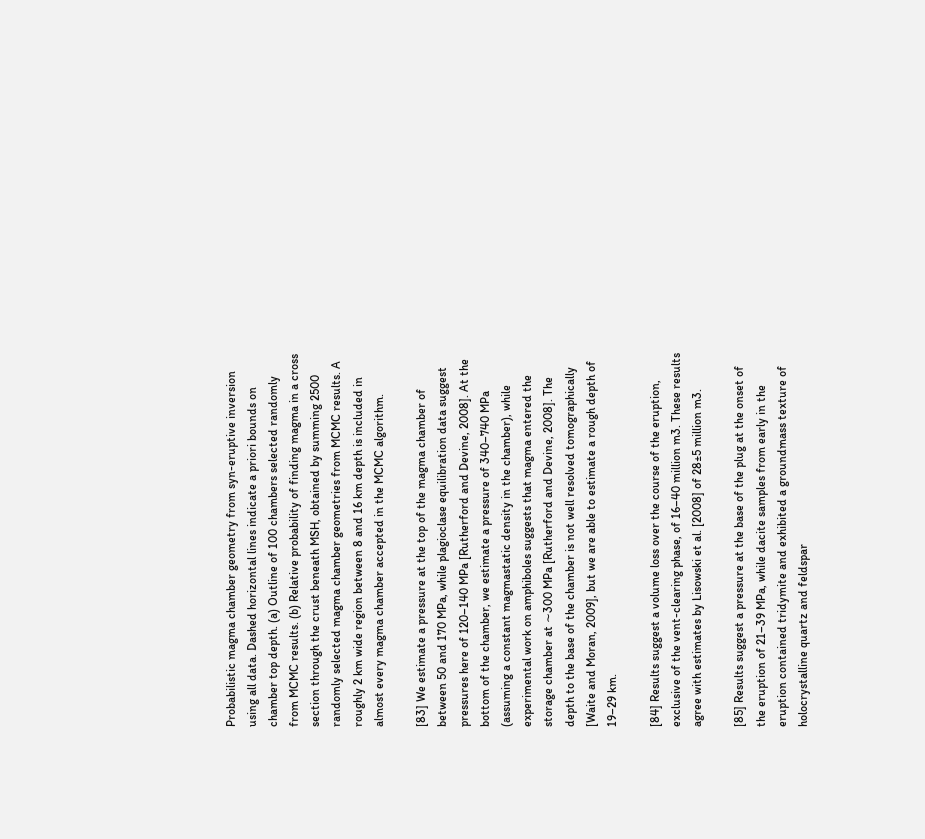Probabilistic magma chamber geometry from syn-eruptive inversion using all data. Dashed horizontal lines indicate a priori bounds on chamber top depth. (a) Outline of 100 chambers selected randomly from MCMC results. (b) Relative probability of finding magma in a cross section through the crust beneath MSH, obtained by summing 2500 randomly selected magma chamber geometries from MCMC results. A roughly 2 km wide region between 8 and 16 km depth is included in almost every magma chamber accepted in the MCMC algorithm.

[83] We estimate a pressure at the top of the magma chamber of between 50 and 170 MPa, while plagioclase equilibration data suggest pressures here of 120–140 MPa [Rutherford and Devine, 2008]. At the bottom of the chamber, we estimate a pressure of 340–740 MPa (assuming a constant magmastatic density in the chamber), while experimental work on amphiboles suggests that magma entered the storage chamber at ∼300 MPa [Rutherford and Devine, 2008]. The depth to the base of the chamber is not well resolved tomographically [Waite and Moran, 2009], but we are able to estimate a rough depth of 19–29 km.

[84] Results suggest a volume loss over the course of the eruption, exclusive of the vent-clearing phase, of 16–40 million m3. These results agree with estimates by Lisowski et al. [2008] of 28±5 million m3.

[85] Results suggest a pressure at the base of the plug at the onset of the eruption of 21–39 MPa, while dacite samples from early in the eruption contained tridymite and exhibited a groundmass texture of holocrystalline quartz and feldspar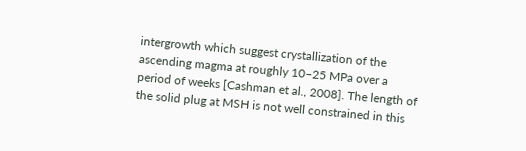intergrowth which suggest crystallization of the ascending magma at roughly 10–25 MPa over a period of weeks [Cashman et al., 2008]. The length of the solid plug at MSH is not well constrained in this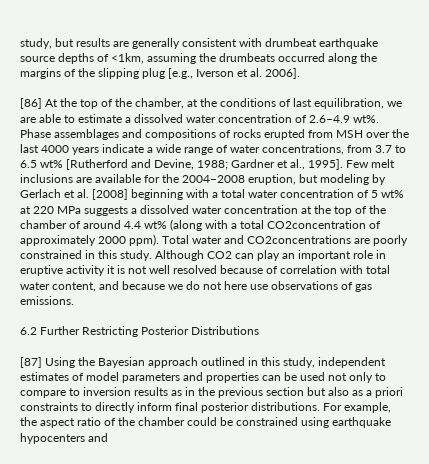study, but results are generally consistent with drumbeat earthquake source depths of <1km, assuming the drumbeats occurred along the margins of the slipping plug [e.g., Iverson et al. 2006].

[86] At the top of the chamber, at the conditions of last equilibration, we are able to estimate a dissolved water concentration of 2.6–4.9 wt%. Phase assemblages and compositions of rocks erupted from MSH over the last 4000 years indicate a wide range of water concentrations, from 3.7 to 6.5 wt% [Rutherford and Devine, 1988; Gardner et al., 1995]. Few melt inclusions are available for the 2004–2008 eruption, but modeling by Gerlach et al. [2008] beginning with a total water concentration of 5 wt% at 220 MPa suggests a dissolved water concentration at the top of the chamber of around 4.4 wt% (along with a total CO2concentration of approximately 2000 ppm). Total water and CO2concentrations are poorly constrained in this study. Although CO2 can play an important role in eruptive activity it is not well resolved because of correlation with total water content, and because we do not here use observations of gas emissions.

6.2 Further Restricting Posterior Distributions

[87] Using the Bayesian approach outlined in this study, independent estimates of model parameters and properties can be used not only to compare to inversion results as in the previous section but also as a priori constraints to directly inform final posterior distributions. For example, the aspect ratio of the chamber could be constrained using earthquake hypocenters and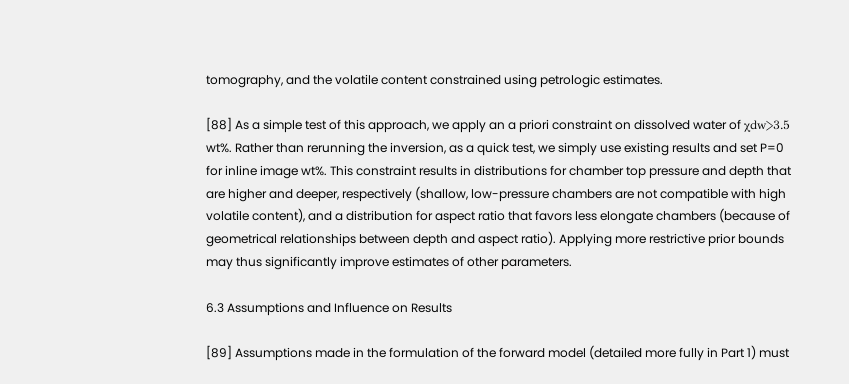tomography, and the volatile content constrained using petrologic estimates.

[88] As a simple test of this approach, we apply an a priori constraint on dissolved water of χdw>3.5 wt%. Rather than rerunning the inversion, as a quick test, we simply use existing results and set P=0 for inline image wt%. This constraint results in distributions for chamber top pressure and depth that are higher and deeper, respectively (shallow, low-pressure chambers are not compatible with high volatile content), and a distribution for aspect ratio that favors less elongate chambers (because of geometrical relationships between depth and aspect ratio). Applying more restrictive prior bounds may thus significantly improve estimates of other parameters.

6.3 Assumptions and Influence on Results

[89] Assumptions made in the formulation of the forward model (detailed more fully in Part 1) must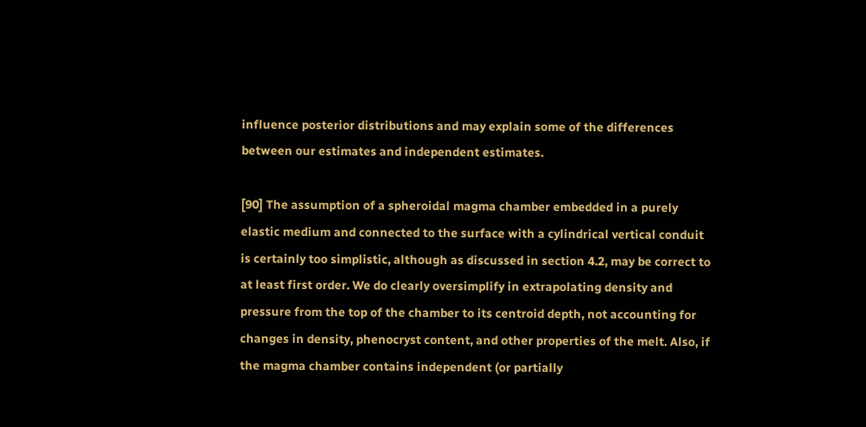influence posterior distributions and may explain some of the differences between our estimates and independent estimates.

[90] The assumption of a spheroidal magma chamber embedded in a purely elastic medium and connected to the surface with a cylindrical vertical conduit is certainly too simplistic, although as discussed in section 4.2, may be correct to at least first order. We do clearly oversimplify in extrapolating density and pressure from the top of the chamber to its centroid depth, not accounting for changes in density, phenocryst content, and other properties of the melt. Also, if the magma chamber contains independent (or partially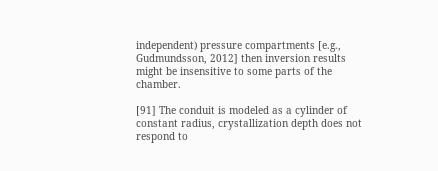independent) pressure compartments [e.g., Gudmundsson, 2012] then inversion results might be insensitive to some parts of the chamber.

[91] The conduit is modeled as a cylinder of constant radius, crystallization depth does not respond to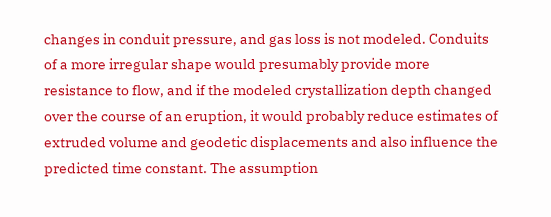changes in conduit pressure, and gas loss is not modeled. Conduits of a more irregular shape would presumably provide more resistance to flow, and if the modeled crystallization depth changed over the course of an eruption, it would probably reduce estimates of extruded volume and geodetic displacements and also influence the predicted time constant. The assumption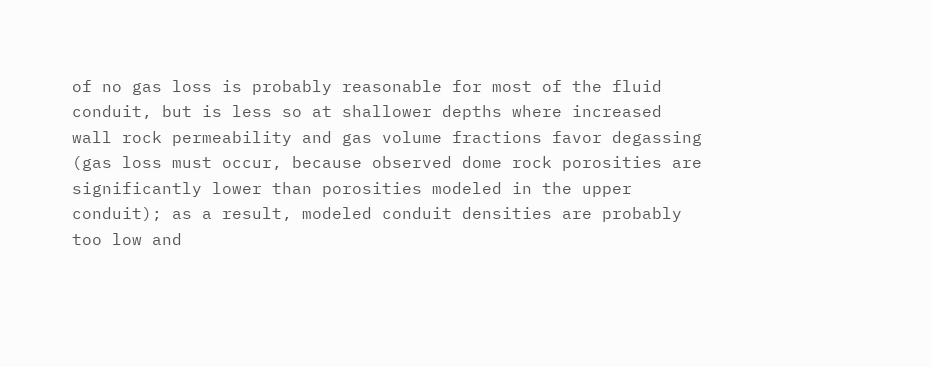of no gas loss is probably reasonable for most of the fluid conduit, but is less so at shallower depths where increased wall rock permeability and gas volume fractions favor degassing (gas loss must occur, because observed dome rock porosities are significantly lower than porosities modeled in the upper conduit); as a result, modeled conduit densities are probably too low and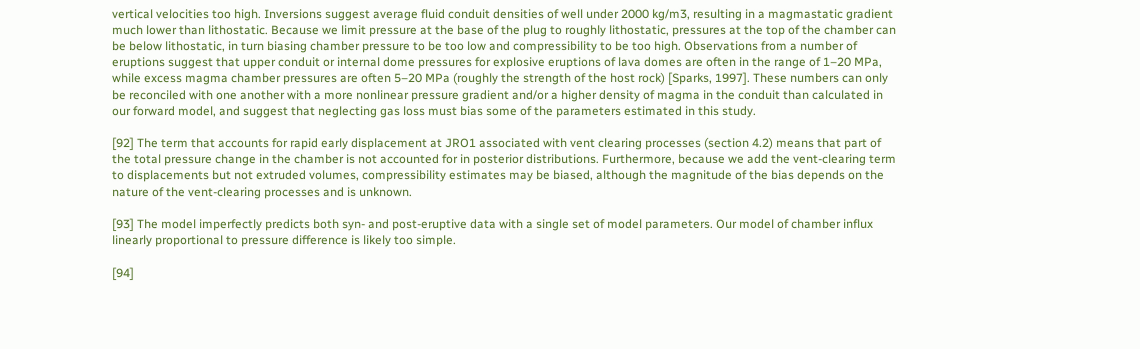vertical velocities too high. Inversions suggest average fluid conduit densities of well under 2000 kg/m3, resulting in a magmastatic gradient much lower than lithostatic. Because we limit pressure at the base of the plug to roughly lithostatic, pressures at the top of the chamber can be below lithostatic, in turn biasing chamber pressure to be too low and compressibility to be too high. Observations from a number of eruptions suggest that upper conduit or internal dome pressures for explosive eruptions of lava domes are often in the range of 1–20 MPa, while excess magma chamber pressures are often 5–20 MPa (roughly the strength of the host rock) [Sparks, 1997]. These numbers can only be reconciled with one another with a more nonlinear pressure gradient and/or a higher density of magma in the conduit than calculated in our forward model, and suggest that neglecting gas loss must bias some of the parameters estimated in this study.

[92] The term that accounts for rapid early displacement at JRO1 associated with vent clearing processes (section 4.2) means that part of the total pressure change in the chamber is not accounted for in posterior distributions. Furthermore, because we add the vent-clearing term to displacements but not extruded volumes, compressibility estimates may be biased, although the magnitude of the bias depends on the nature of the vent-clearing processes and is unknown.

[93] The model imperfectly predicts both syn- and post-eruptive data with a single set of model parameters. Our model of chamber influx linearly proportional to pressure difference is likely too simple.

[94]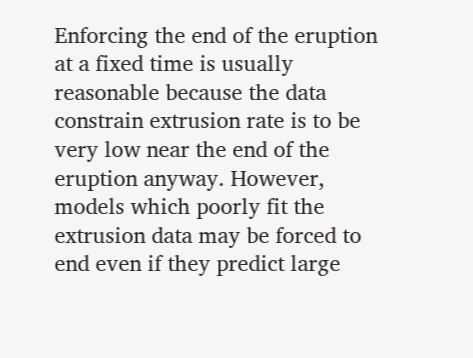Enforcing the end of the eruption at a fixed time is usually reasonable because the data constrain extrusion rate is to be very low near the end of the eruption anyway. However, models which poorly fit the extrusion data may be forced to end even if they predict large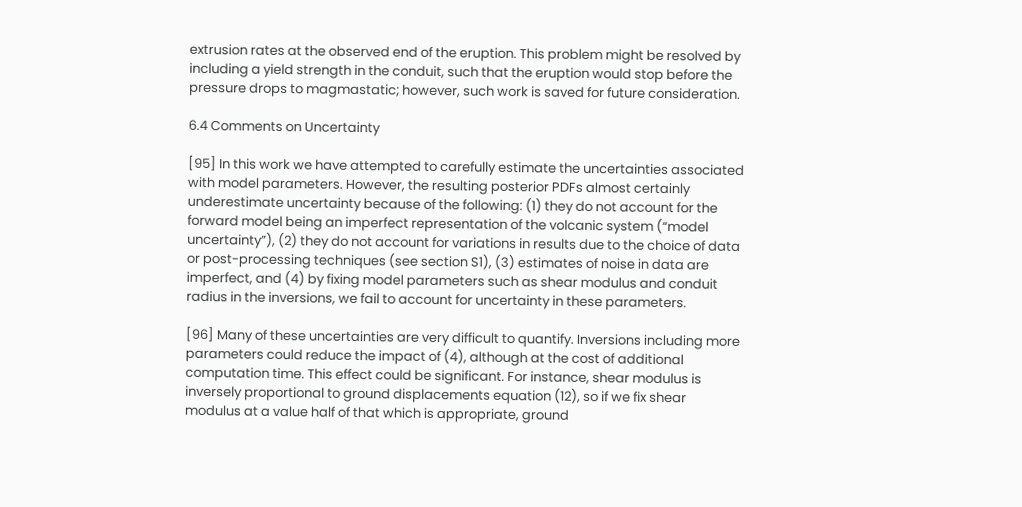extrusion rates at the observed end of the eruption. This problem might be resolved by including a yield strength in the conduit, such that the eruption would stop before the pressure drops to magmastatic; however, such work is saved for future consideration.

6.4 Comments on Uncertainty

[95] In this work we have attempted to carefully estimate the uncertainties associated with model parameters. However, the resulting posterior PDFs almost certainly underestimate uncertainty because of the following: (1) they do not account for the forward model being an imperfect representation of the volcanic system (“model uncertainty”), (2) they do not account for variations in results due to the choice of data or post-processing techniques (see section S1), (3) estimates of noise in data are imperfect, and (4) by fixing model parameters such as shear modulus and conduit radius in the inversions, we fail to account for uncertainty in these parameters.

[96] Many of these uncertainties are very difficult to quantify. Inversions including more parameters could reduce the impact of (4), although at the cost of additional computation time. This effect could be significant. For instance, shear modulus is inversely proportional to ground displacements equation (12), so if we fix shear modulus at a value half of that which is appropriate, ground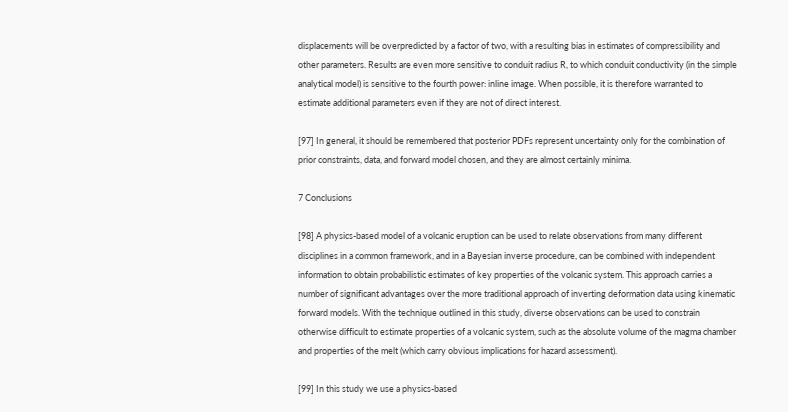displacements will be overpredicted by a factor of two, with a resulting bias in estimates of compressibility and other parameters. Results are even more sensitive to conduit radius R, to which conduit conductivity (in the simple analytical model) is sensitive to the fourth power: inline image. When possible, it is therefore warranted to estimate additional parameters even if they are not of direct interest.

[97] In general, it should be remembered that posterior PDFs represent uncertainty only for the combination of prior constraints, data, and forward model chosen, and they are almost certainly minima.

7 Conclusions

[98] A physics-based model of a volcanic eruption can be used to relate observations from many different disciplines in a common framework, and in a Bayesian inverse procedure, can be combined with independent information to obtain probabilistic estimates of key properties of the volcanic system. This approach carries a number of significant advantages over the more traditional approach of inverting deformation data using kinematic forward models. With the technique outlined in this study, diverse observations can be used to constrain otherwise difficult to estimate properties of a volcanic system, such as the absolute volume of the magma chamber and properties of the melt (which carry obvious implications for hazard assessment).

[99] In this study we use a physics-based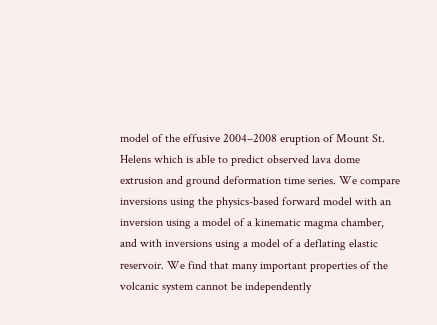model of the effusive 2004–2008 eruption of Mount St. Helens which is able to predict observed lava dome extrusion and ground deformation time series. We compare inversions using the physics-based forward model with an inversion using a model of a kinematic magma chamber, and with inversions using a model of a deflating elastic reservoir. We find that many important properties of the volcanic system cannot be independently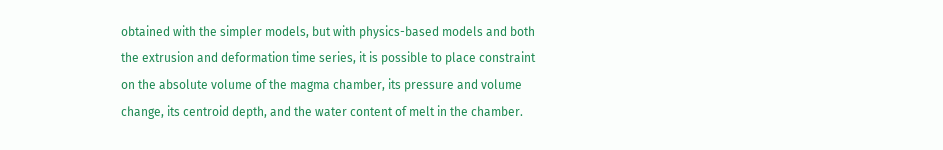obtained with the simpler models, but with physics-based models and both the extrusion and deformation time series, it is possible to place constraint on the absolute volume of the magma chamber, its pressure and volume change, its centroid depth, and the water content of melt in the chamber.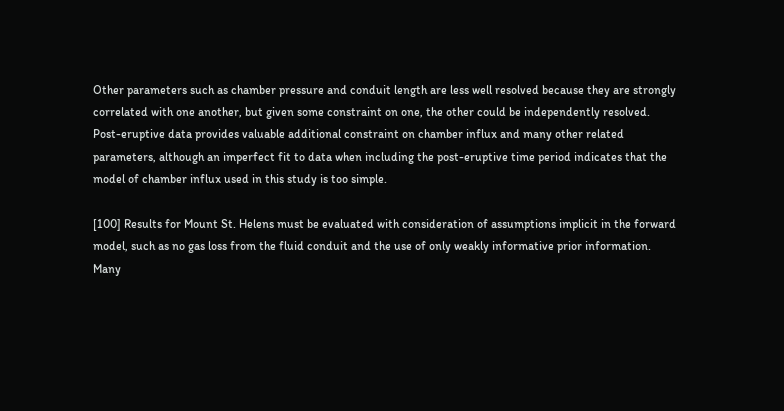Other parameters such as chamber pressure and conduit length are less well resolved because they are strongly correlated with one another, but given some constraint on one, the other could be independently resolved. Post-eruptive data provides valuable additional constraint on chamber influx and many other related parameters, although an imperfect fit to data when including the post-eruptive time period indicates that the model of chamber influx used in this study is too simple.

[100] Results for Mount St. Helens must be evaluated with consideration of assumptions implicit in the forward model, such as no gas loss from the fluid conduit and the use of only weakly informative prior information. Many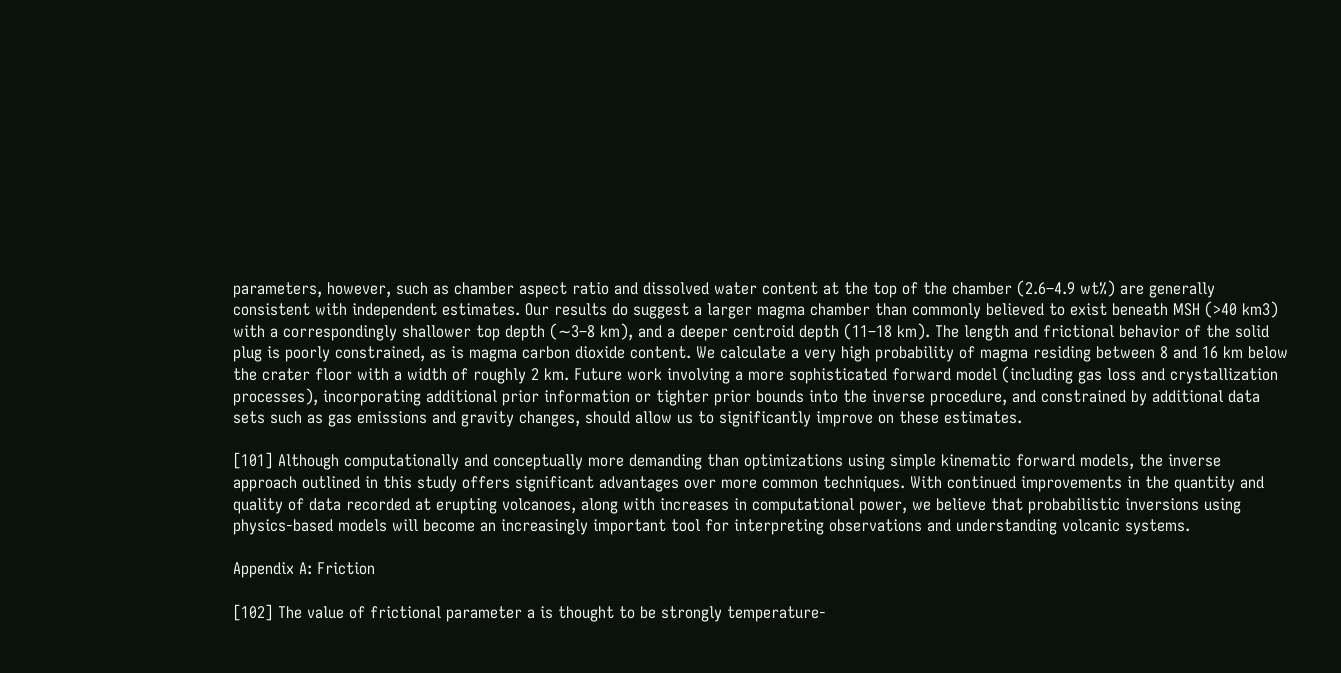parameters, however, such as chamber aspect ratio and dissolved water content at the top of the chamber (2.6–4.9 wt%) are generally consistent with independent estimates. Our results do suggest a larger magma chamber than commonly believed to exist beneath MSH (>40 km3) with a correspondingly shallower top depth (∼3–8 km), and a deeper centroid depth (11–18 km). The length and frictional behavior of the solid plug is poorly constrained, as is magma carbon dioxide content. We calculate a very high probability of magma residing between 8 and 16 km below the crater floor with a width of roughly 2 km. Future work involving a more sophisticated forward model (including gas loss and crystallization processes), incorporating additional prior information or tighter prior bounds into the inverse procedure, and constrained by additional data sets such as gas emissions and gravity changes, should allow us to significantly improve on these estimates.

[101] Although computationally and conceptually more demanding than optimizations using simple kinematic forward models, the inverse approach outlined in this study offers significant advantages over more common techniques. With continued improvements in the quantity and quality of data recorded at erupting volcanoes, along with increases in computational power, we believe that probabilistic inversions using physics-based models will become an increasingly important tool for interpreting observations and understanding volcanic systems.

Appendix A: Friction

[102] The value of frictional parameter a is thought to be strongly temperature-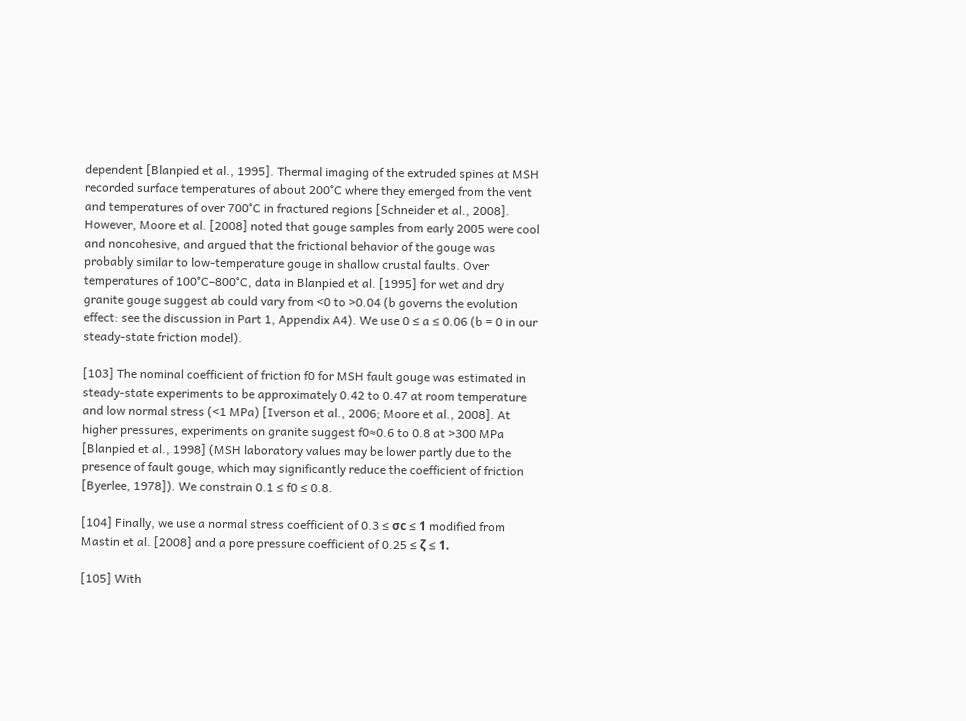dependent [Blanpied et al., 1995]. Thermal imaging of the extruded spines at MSH recorded surface temperatures of about 200°C where they emerged from the vent and temperatures of over 700°C in fractured regions [Schneider et al., 2008]. However, Moore et al. [2008] noted that gouge samples from early 2005 were cool and noncohesive, and argued that the frictional behavior of the gouge was probably similar to low-temperature gouge in shallow crustal faults. Over temperatures of 100°C–800°C, data in Blanpied et al. [1995] for wet and dry granite gouge suggest ab could vary from <0 to >0.04 (b governs the evolution effect: see the discussion in Part 1, Appendix A4). We use 0 ≤ a ≤ 0.06 (b = 0 in our steady-state friction model).

[103] The nominal coefficient of friction f0 for MSH fault gouge was estimated in steady-state experiments to be approximately 0.42 to 0.47 at room temperature and low normal stress (<1 MPa) [Iverson et al., 2006; Moore et al., 2008]. At higher pressures, experiments on granite suggest f0≈0.6 to 0.8 at >300 MPa [Blanpied et al., 1998] (MSH laboratory values may be lower partly due to the presence of fault gouge, which may significantly reduce the coefficient of friction [Byerlee, 1978]). We constrain 0.1 ≤ f0 ≤ 0.8.

[104] Finally, we use a normal stress coefficient of 0.3 ≤ σc ≤ 1 modified from Mastin et al. [2008] and a pore pressure coefficient of 0.25 ≤ ζ ≤ 1.

[105] With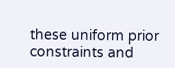these uniform prior constraints and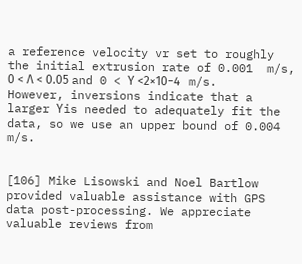a reference velocity vr set to roughly the initial extrusion rate of 0.001  m/s, 0 < Λ < 0.05 and 0 < Υ <2×10−4   m/s. However, inversions indicate that a larger Υis needed to adequately fit the data, so we use an upper bound of 0.004 m/s.


[106] Mike Lisowski and Noel Bartlow provided valuable assistance with GPS data post-processing. We appreciate valuable reviews from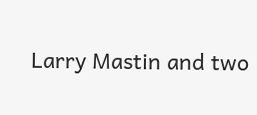Larry Mastin and two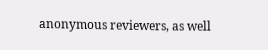anonymous reviewers, as well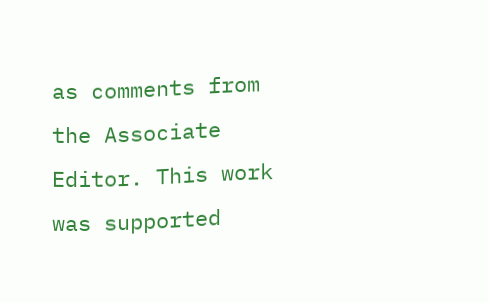as comments from the Associate Editor. This work was supported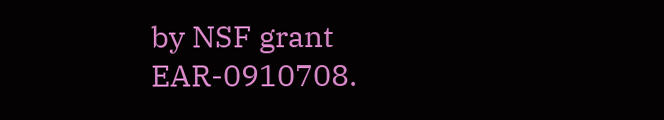by NSF grant EAR-0910708.